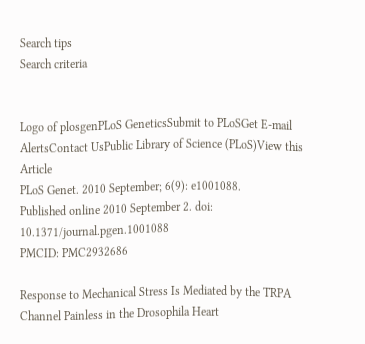Search tips
Search criteria


Logo of plosgenPLoS GeneticsSubmit to PLoSGet E-mail AlertsContact UsPublic Library of Science (PLoS)View this Article
PLoS Genet. 2010 September; 6(9): e1001088.
Published online 2010 September 2. doi:  10.1371/journal.pgen.1001088
PMCID: PMC2932686

Response to Mechanical Stress Is Mediated by the TRPA Channel Painless in the Drosophila Heart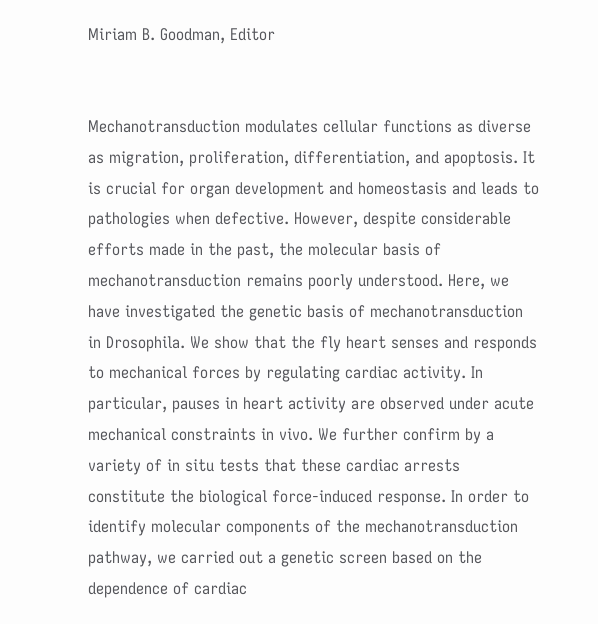Miriam B. Goodman, Editor


Mechanotransduction modulates cellular functions as diverse as migration, proliferation, differentiation, and apoptosis. It is crucial for organ development and homeostasis and leads to pathologies when defective. However, despite considerable efforts made in the past, the molecular basis of mechanotransduction remains poorly understood. Here, we have investigated the genetic basis of mechanotransduction in Drosophila. We show that the fly heart senses and responds to mechanical forces by regulating cardiac activity. In particular, pauses in heart activity are observed under acute mechanical constraints in vivo. We further confirm by a variety of in situ tests that these cardiac arrests constitute the biological force-induced response. In order to identify molecular components of the mechanotransduction pathway, we carried out a genetic screen based on the dependence of cardiac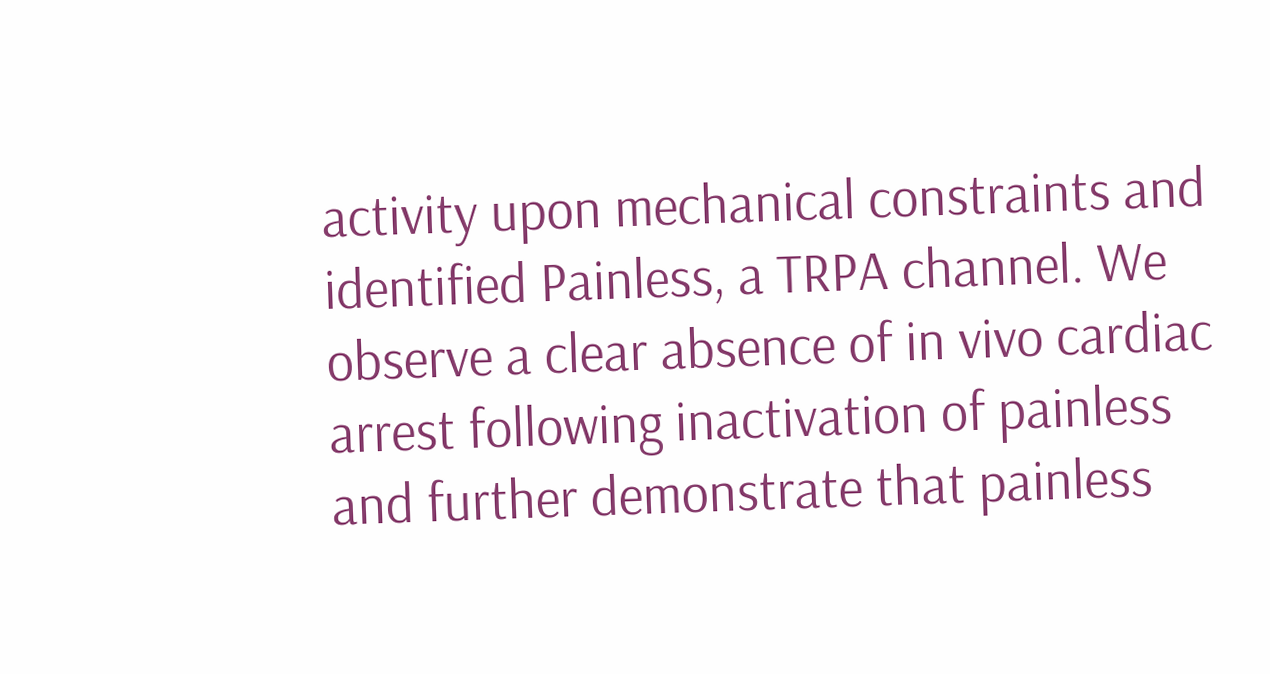activity upon mechanical constraints and identified Painless, a TRPA channel. We observe a clear absence of in vivo cardiac arrest following inactivation of painless and further demonstrate that painless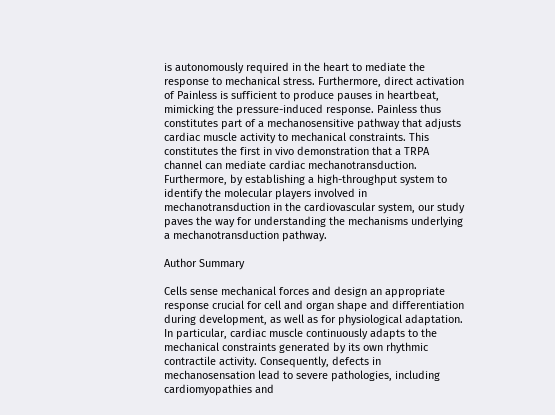is autonomously required in the heart to mediate the response to mechanical stress. Furthermore, direct activation of Painless is sufficient to produce pauses in heartbeat, mimicking the pressure-induced response. Painless thus constitutes part of a mechanosensitive pathway that adjusts cardiac muscle activity to mechanical constraints. This constitutes the first in vivo demonstration that a TRPA channel can mediate cardiac mechanotransduction. Furthermore, by establishing a high-throughput system to identify the molecular players involved in mechanotransduction in the cardiovascular system, our study paves the way for understanding the mechanisms underlying a mechanotransduction pathway.

Author Summary

Cells sense mechanical forces and design an appropriate response crucial for cell and organ shape and differentiation during development, as well as for physiological adaptation. In particular, cardiac muscle continuously adapts to the mechanical constraints generated by its own rhythmic contractile activity. Consequently, defects in mechanosensation lead to severe pathologies, including cardiomyopathies and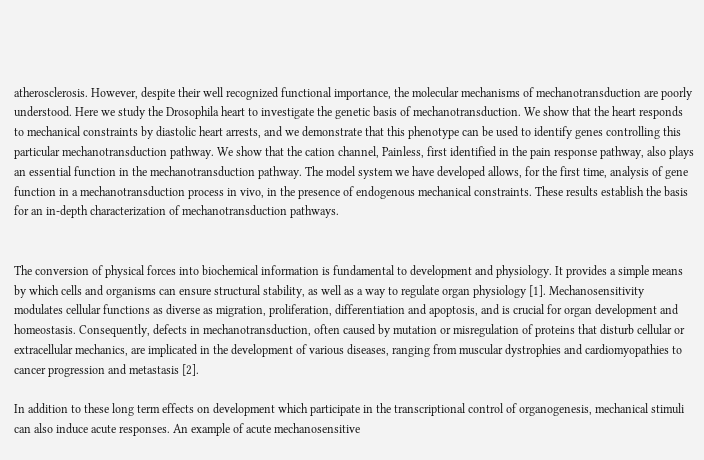atherosclerosis. However, despite their well recognized functional importance, the molecular mechanisms of mechanotransduction are poorly understood. Here we study the Drosophila heart to investigate the genetic basis of mechanotransduction. We show that the heart responds to mechanical constraints by diastolic heart arrests, and we demonstrate that this phenotype can be used to identify genes controlling this particular mechanotransduction pathway. We show that the cation channel, Painless, first identified in the pain response pathway, also plays an essential function in the mechanotransduction pathway. The model system we have developed allows, for the first time, analysis of gene function in a mechanotransduction process in vivo, in the presence of endogenous mechanical constraints. These results establish the basis for an in-depth characterization of mechanotransduction pathways.


The conversion of physical forces into biochemical information is fundamental to development and physiology. It provides a simple means by which cells and organisms can ensure structural stability, as well as a way to regulate organ physiology [1]. Mechanosensitivity modulates cellular functions as diverse as migration, proliferation, differentiation and apoptosis, and is crucial for organ development and homeostasis. Consequently, defects in mechanotransduction, often caused by mutation or misregulation of proteins that disturb cellular or extracellular mechanics, are implicated in the development of various diseases, ranging from muscular dystrophies and cardiomyopathies to cancer progression and metastasis [2].

In addition to these long term effects on development which participate in the transcriptional control of organogenesis, mechanical stimuli can also induce acute responses. An example of acute mechanosensitive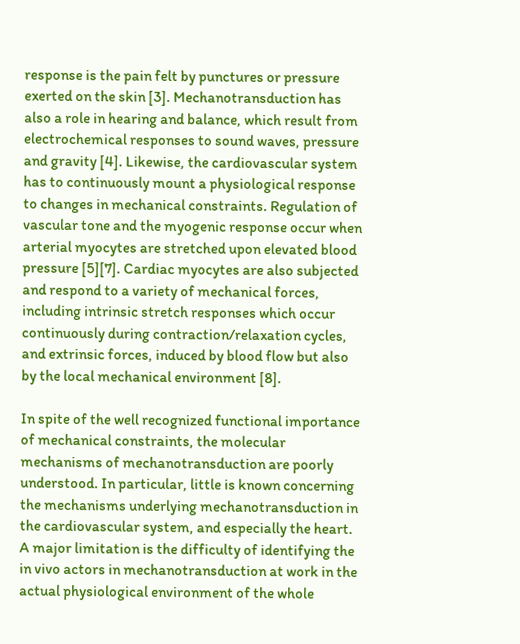response is the pain felt by punctures or pressure exerted on the skin [3]. Mechanotransduction has also a role in hearing and balance, which result from electrochemical responses to sound waves, pressure and gravity [4]. Likewise, the cardiovascular system has to continuously mount a physiological response to changes in mechanical constraints. Regulation of vascular tone and the myogenic response occur when arterial myocytes are stretched upon elevated blood pressure [5][7]. Cardiac myocytes are also subjected and respond to a variety of mechanical forces, including intrinsic stretch responses which occur continuously during contraction/relaxation cycles, and extrinsic forces, induced by blood flow but also by the local mechanical environment [8].

In spite of the well recognized functional importance of mechanical constraints, the molecular mechanisms of mechanotransduction are poorly understood. In particular, little is known concerning the mechanisms underlying mechanotransduction in the cardiovascular system, and especially the heart. A major limitation is the difficulty of identifying the in vivo actors in mechanotransduction at work in the actual physiological environment of the whole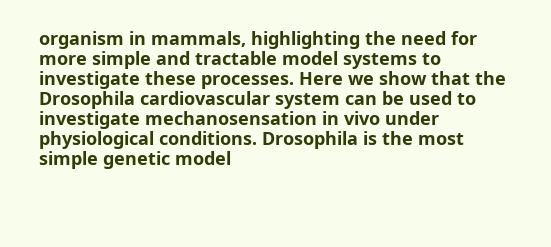organism in mammals, highlighting the need for more simple and tractable model systems to investigate these processes. Here we show that the Drosophila cardiovascular system can be used to investigate mechanosensation in vivo under physiological conditions. Drosophila is the most simple genetic model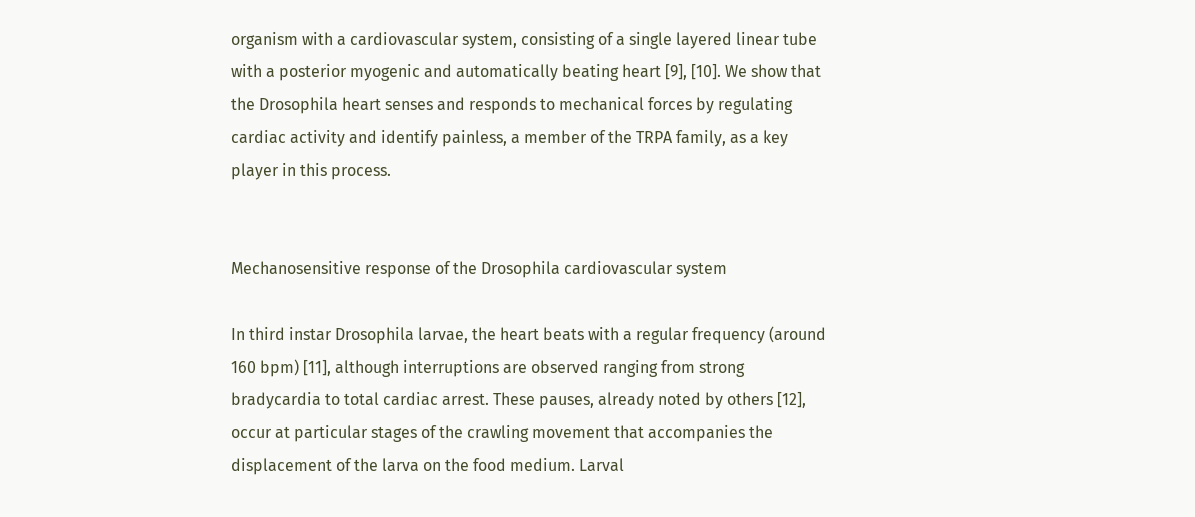organism with a cardiovascular system, consisting of a single layered linear tube with a posterior myogenic and automatically beating heart [9], [10]. We show that the Drosophila heart senses and responds to mechanical forces by regulating cardiac activity and identify painless, a member of the TRPA family, as a key player in this process.


Mechanosensitive response of the Drosophila cardiovascular system

In third instar Drosophila larvae, the heart beats with a regular frequency (around 160 bpm) [11], although interruptions are observed ranging from strong bradycardia to total cardiac arrest. These pauses, already noted by others [12], occur at particular stages of the crawling movement that accompanies the displacement of the larva on the food medium. Larval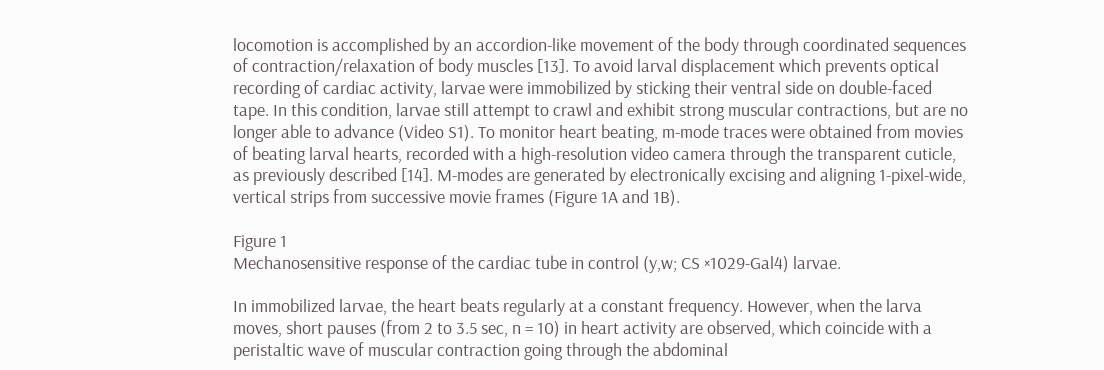locomotion is accomplished by an accordion-like movement of the body through coordinated sequences of contraction/relaxation of body muscles [13]. To avoid larval displacement which prevents optical recording of cardiac activity, larvae were immobilized by sticking their ventral side on double-faced tape. In this condition, larvae still attempt to crawl and exhibit strong muscular contractions, but are no longer able to advance (Video S1). To monitor heart beating, m-mode traces were obtained from movies of beating larval hearts, recorded with a high-resolution video camera through the transparent cuticle, as previously described [14]. M-modes are generated by electronically excising and aligning 1-pixel-wide, vertical strips from successive movie frames (Figure 1A and 1B).

Figure 1
Mechanosensitive response of the cardiac tube in control (y,w; CS ×1029-Gal4) larvae.

In immobilized larvae, the heart beats regularly at a constant frequency. However, when the larva moves, short pauses (from 2 to 3.5 sec, n = 10) in heart activity are observed, which coincide with a peristaltic wave of muscular contraction going through the abdominal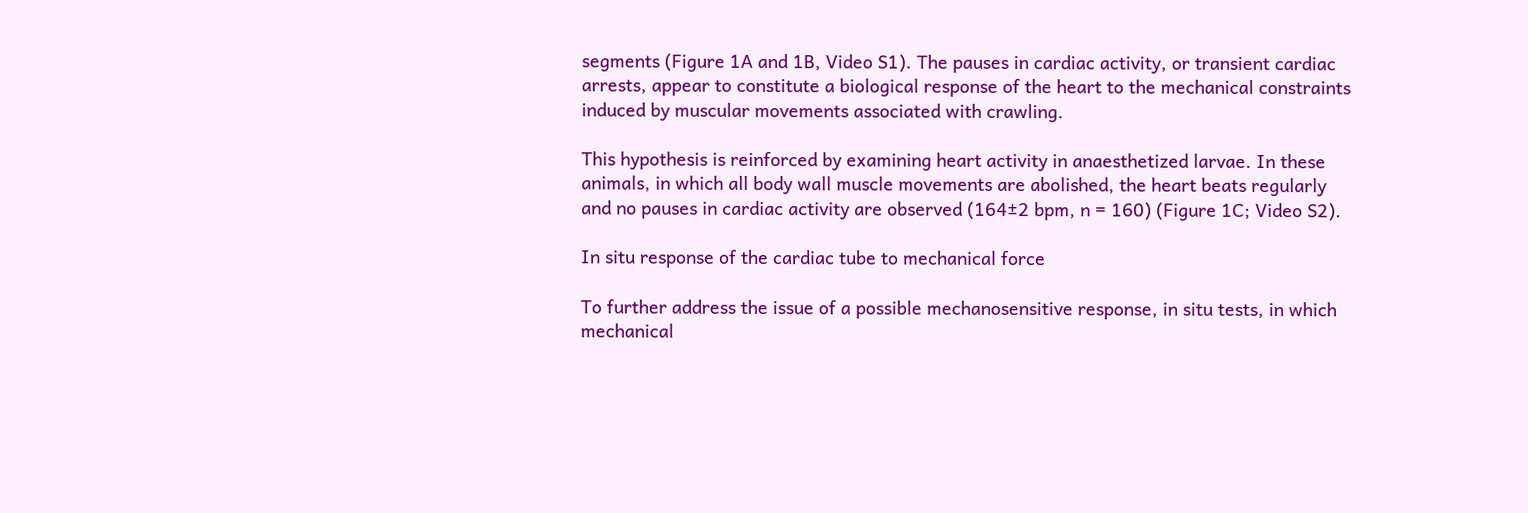segments (Figure 1A and 1B, Video S1). The pauses in cardiac activity, or transient cardiac arrests, appear to constitute a biological response of the heart to the mechanical constraints induced by muscular movements associated with crawling.

This hypothesis is reinforced by examining heart activity in anaesthetized larvae. In these animals, in which all body wall muscle movements are abolished, the heart beats regularly and no pauses in cardiac activity are observed (164±2 bpm, n = 160) (Figure 1C; Video S2).

In situ response of the cardiac tube to mechanical force

To further address the issue of a possible mechanosensitive response, in situ tests, in which mechanical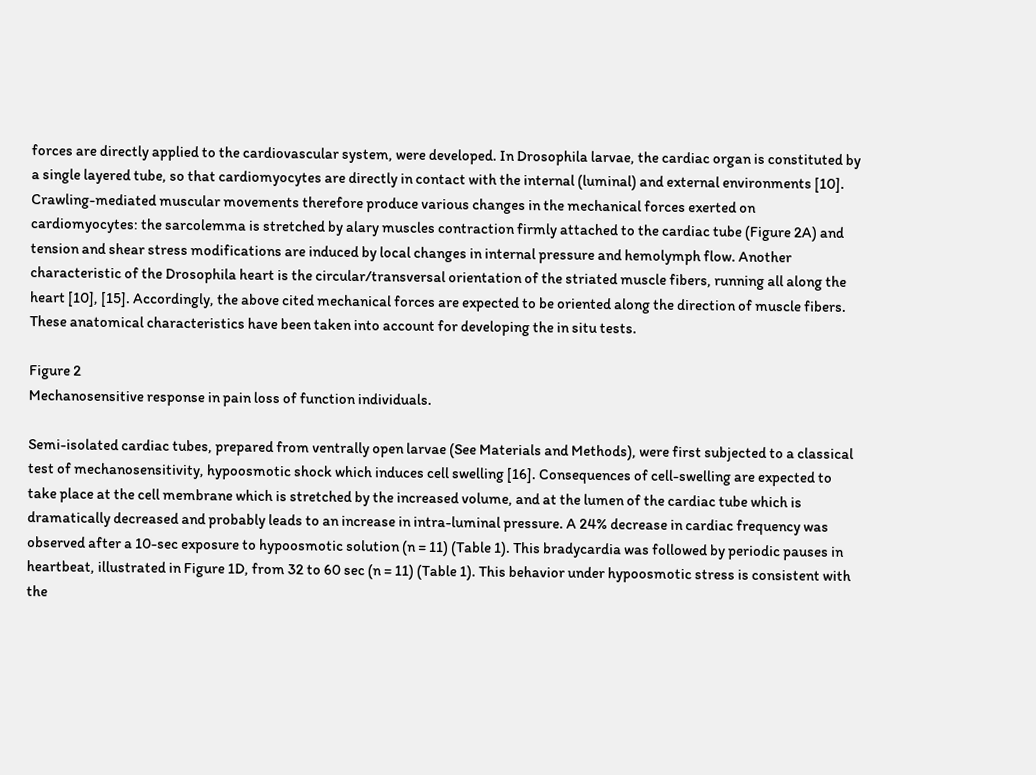forces are directly applied to the cardiovascular system, were developed. In Drosophila larvae, the cardiac organ is constituted by a single layered tube, so that cardiomyocytes are directly in contact with the internal (luminal) and external environments [10]. Crawling-mediated muscular movements therefore produce various changes in the mechanical forces exerted on cardiomyocytes: the sarcolemma is stretched by alary muscles contraction firmly attached to the cardiac tube (Figure 2A) and tension and shear stress modifications are induced by local changes in internal pressure and hemolymph flow. Another characteristic of the Drosophila heart is the circular/transversal orientation of the striated muscle fibers, running all along the heart [10], [15]. Accordingly, the above cited mechanical forces are expected to be oriented along the direction of muscle fibers. These anatomical characteristics have been taken into account for developing the in situ tests.

Figure 2
Mechanosensitive response in pain loss of function individuals.

Semi-isolated cardiac tubes, prepared from ventrally open larvae (See Materials and Methods), were first subjected to a classical test of mechanosensitivity, hypoosmotic shock which induces cell swelling [16]. Consequences of cell-swelling are expected to take place at the cell membrane which is stretched by the increased volume, and at the lumen of the cardiac tube which is dramatically decreased and probably leads to an increase in intra-luminal pressure. A 24% decrease in cardiac frequency was observed after a 10-sec exposure to hypoosmotic solution (n = 11) (Table 1). This bradycardia was followed by periodic pauses in heartbeat, illustrated in Figure 1D, from 32 to 60 sec (n = 11) (Table 1). This behavior under hypoosmotic stress is consistent with the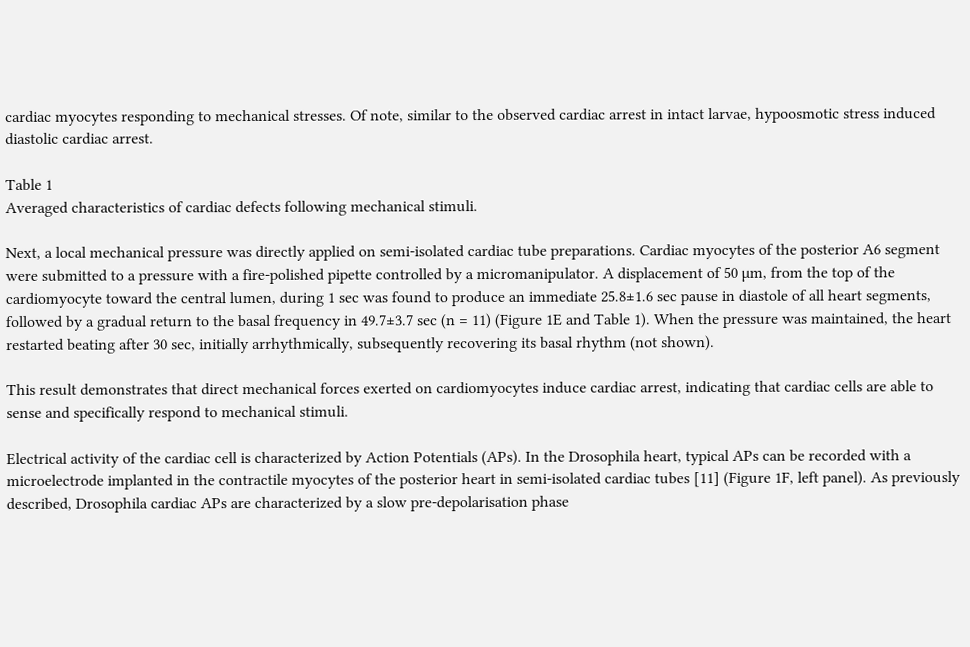cardiac myocytes responding to mechanical stresses. Of note, similar to the observed cardiac arrest in intact larvae, hypoosmotic stress induced diastolic cardiac arrest.

Table 1
Averaged characteristics of cardiac defects following mechanical stimuli.

Next, a local mechanical pressure was directly applied on semi-isolated cardiac tube preparations. Cardiac myocytes of the posterior A6 segment were submitted to a pressure with a fire-polished pipette controlled by a micromanipulator. A displacement of 50 µm, from the top of the cardiomyocyte toward the central lumen, during 1 sec was found to produce an immediate 25.8±1.6 sec pause in diastole of all heart segments, followed by a gradual return to the basal frequency in 49.7±3.7 sec (n = 11) (Figure 1E and Table 1). When the pressure was maintained, the heart restarted beating after 30 sec, initially arrhythmically, subsequently recovering its basal rhythm (not shown).

This result demonstrates that direct mechanical forces exerted on cardiomyocytes induce cardiac arrest, indicating that cardiac cells are able to sense and specifically respond to mechanical stimuli.

Electrical activity of the cardiac cell is characterized by Action Potentials (APs). In the Drosophila heart, typical APs can be recorded with a microelectrode implanted in the contractile myocytes of the posterior heart in semi-isolated cardiac tubes [11] (Figure 1F, left panel). As previously described, Drosophila cardiac APs are characterized by a slow pre-depolarisation phase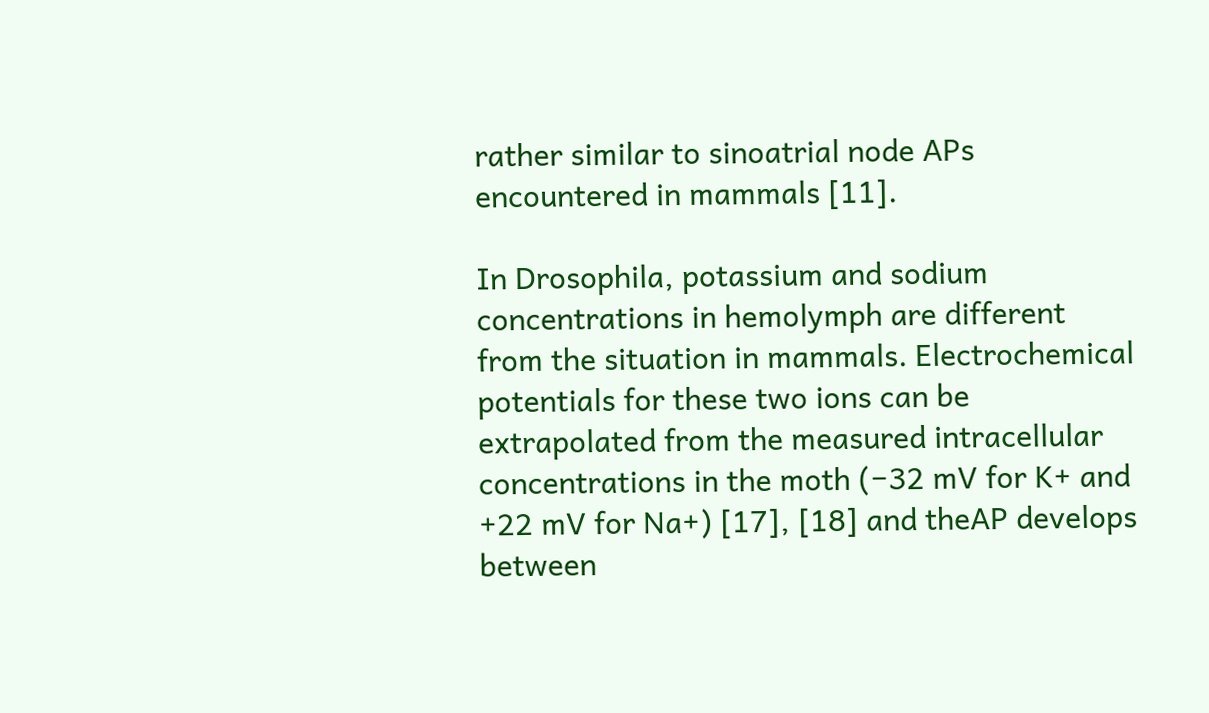rather similar to sinoatrial node APs encountered in mammals [11].

In Drosophila, potassium and sodium concentrations in hemolymph are different from the situation in mammals. Electrochemical potentials for these two ions can be extrapolated from the measured intracellular concentrations in the moth (−32 mV for K+ and +22 mV for Na+) [17], [18] and theAP develops between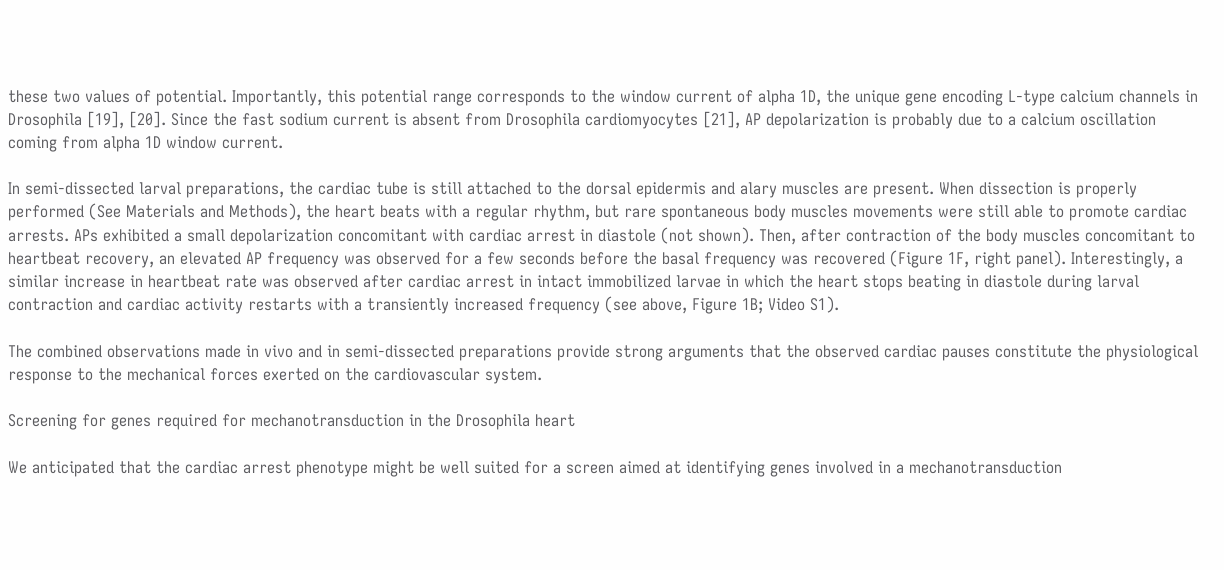these two values of potential. Importantly, this potential range corresponds to the window current of alpha 1D, the unique gene encoding L-type calcium channels in Drosophila [19], [20]. Since the fast sodium current is absent from Drosophila cardiomyocytes [21], AP depolarization is probably due to a calcium oscillation coming from alpha 1D window current.

In semi-dissected larval preparations, the cardiac tube is still attached to the dorsal epidermis and alary muscles are present. When dissection is properly performed (See Materials and Methods), the heart beats with a regular rhythm, but rare spontaneous body muscles movements were still able to promote cardiac arrests. APs exhibited a small depolarization concomitant with cardiac arrest in diastole (not shown). Then, after contraction of the body muscles concomitant to heartbeat recovery, an elevated AP frequency was observed for a few seconds before the basal frequency was recovered (Figure 1F, right panel). Interestingly, a similar increase in heartbeat rate was observed after cardiac arrest in intact immobilized larvae in which the heart stops beating in diastole during larval contraction and cardiac activity restarts with a transiently increased frequency (see above, Figure 1B; Video S1).

The combined observations made in vivo and in semi-dissected preparations provide strong arguments that the observed cardiac pauses constitute the physiological response to the mechanical forces exerted on the cardiovascular system.

Screening for genes required for mechanotransduction in the Drosophila heart

We anticipated that the cardiac arrest phenotype might be well suited for a screen aimed at identifying genes involved in a mechanotransduction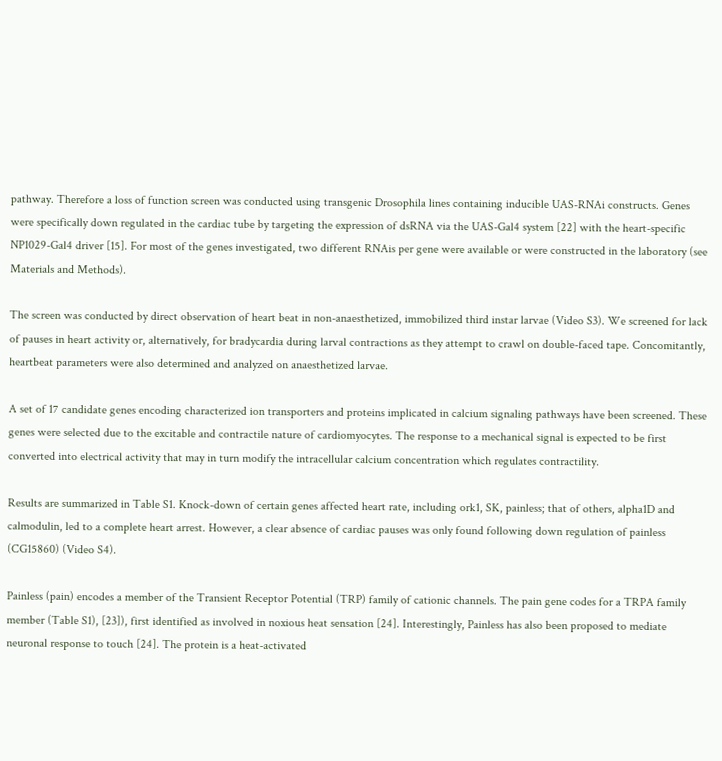pathway. Therefore a loss of function screen was conducted using transgenic Drosophila lines containing inducible UAS-RNAi constructs. Genes were specifically down regulated in the cardiac tube by targeting the expression of dsRNA via the UAS-Gal4 system [22] with the heart-specific NP1029-Gal4 driver [15]. For most of the genes investigated, two different RNAis per gene were available or were constructed in the laboratory (see Materials and Methods).

The screen was conducted by direct observation of heart beat in non-anaesthetized, immobilized third instar larvae (Video S3). We screened for lack of pauses in heart activity or, alternatively, for bradycardia during larval contractions as they attempt to crawl on double-faced tape. Concomitantly, heartbeat parameters were also determined and analyzed on anaesthetized larvae.

A set of 17 candidate genes encoding characterized ion transporters and proteins implicated in calcium signaling pathways have been screened. These genes were selected due to the excitable and contractile nature of cardiomyocytes. The response to a mechanical signal is expected to be first converted into electrical activity that may in turn modify the intracellular calcium concentration which regulates contractility.

Results are summarized in Table S1. Knock-down of certain genes affected heart rate, including ork1, SK, painless; that of others, alpha1D and calmodulin, led to a complete heart arrest. However, a clear absence of cardiac pauses was only found following down regulation of painless (CG15860) (Video S4).

Painless (pain) encodes a member of the Transient Receptor Potential (TRP) family of cationic channels. The pain gene codes for a TRPA family member (Table S1), [23]), first identified as involved in noxious heat sensation [24]. Interestingly, Painless has also been proposed to mediate neuronal response to touch [24]. The protein is a heat-activated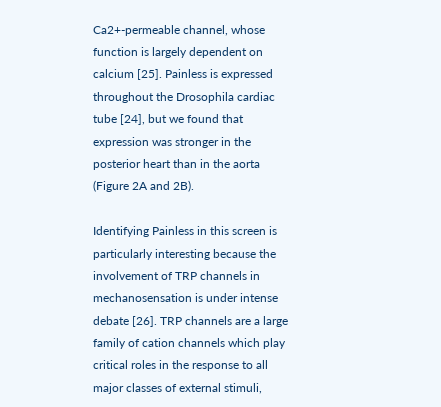Ca2+-permeable channel, whose function is largely dependent on calcium [25]. Painless is expressed throughout the Drosophila cardiac tube [24], but we found that expression was stronger in the posterior heart than in the aorta (Figure 2A and 2B).

Identifying Painless in this screen is particularly interesting because the involvement of TRP channels in mechanosensation is under intense debate [26]. TRP channels are a large family of cation channels which play critical roles in the response to all major classes of external stimuli,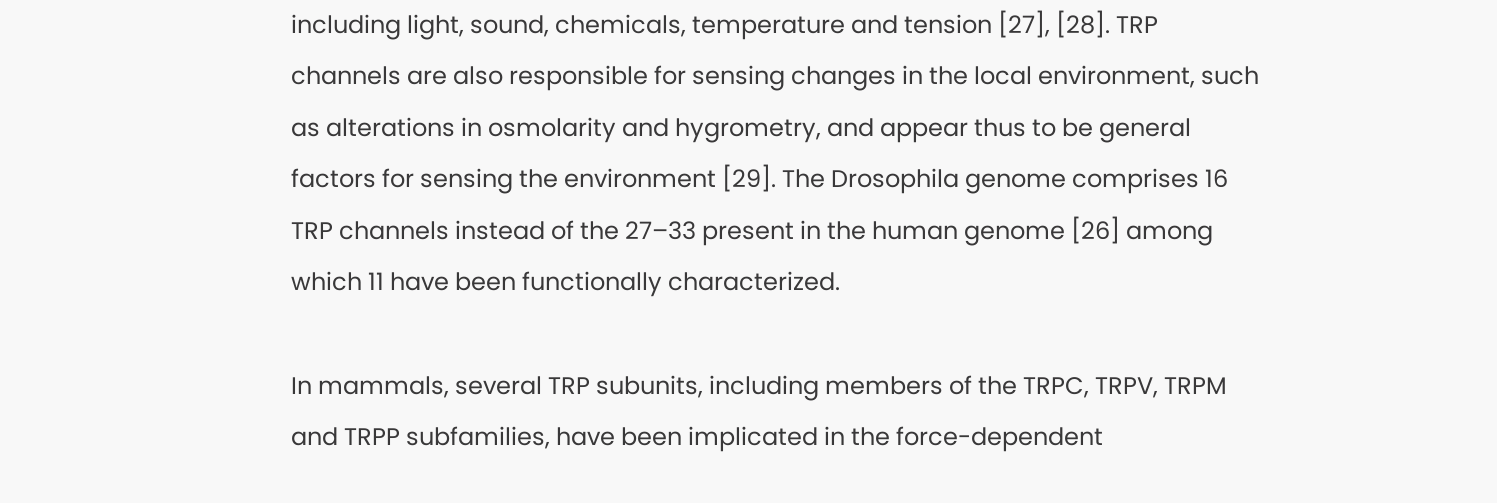including light, sound, chemicals, temperature and tension [27], [28]. TRP channels are also responsible for sensing changes in the local environment, such as alterations in osmolarity and hygrometry, and appear thus to be general factors for sensing the environment [29]. The Drosophila genome comprises 16 TRP channels instead of the 27–33 present in the human genome [26] among which 11 have been functionally characterized.

In mammals, several TRP subunits, including members of the TRPC, TRPV, TRPM and TRPP subfamilies, have been implicated in the force-dependent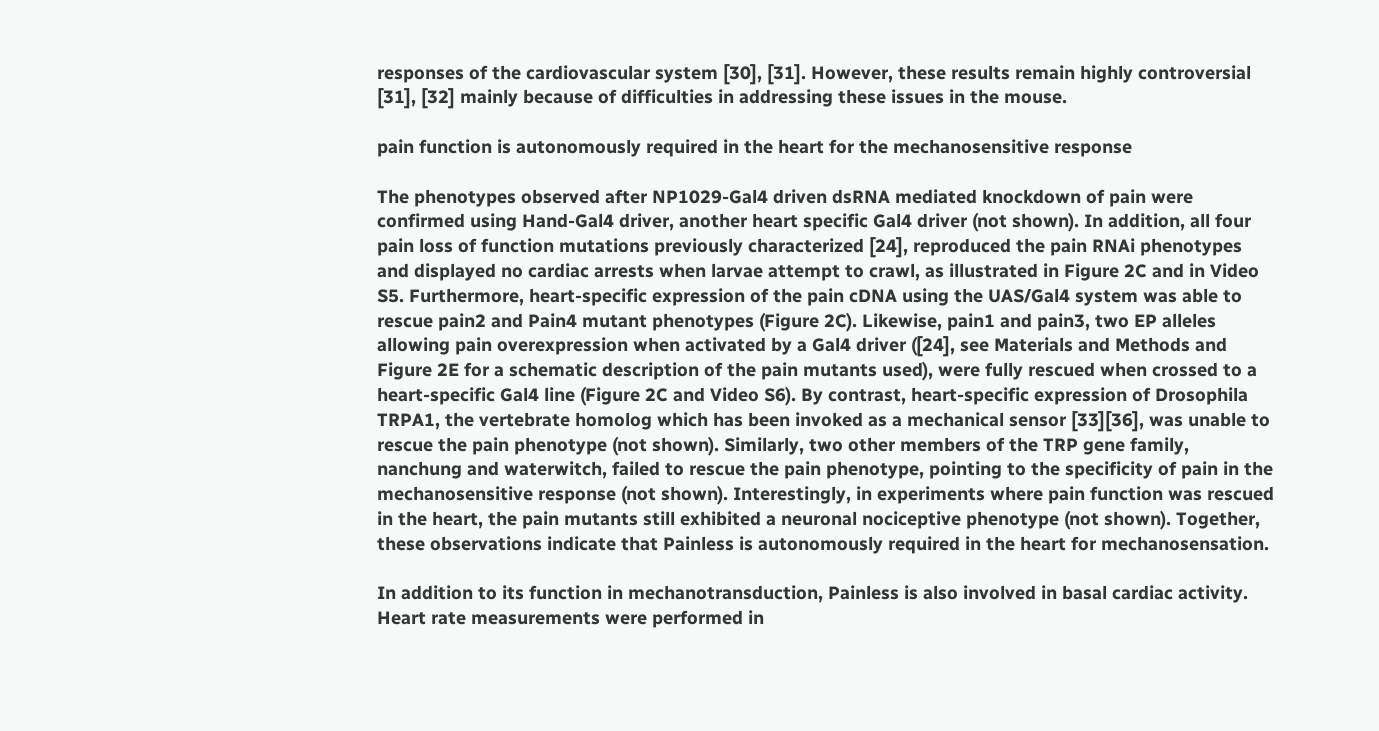responses of the cardiovascular system [30], [31]. However, these results remain highly controversial [31], [32] mainly because of difficulties in addressing these issues in the mouse.

pain function is autonomously required in the heart for the mechanosensitive response

The phenotypes observed after NP1029-Gal4 driven dsRNA mediated knockdown of pain were confirmed using Hand-Gal4 driver, another heart specific Gal4 driver (not shown). In addition, all four pain loss of function mutations previously characterized [24], reproduced the pain RNAi phenotypes and displayed no cardiac arrests when larvae attempt to crawl, as illustrated in Figure 2C and in Video S5. Furthermore, heart-specific expression of the pain cDNA using the UAS/Gal4 system was able to rescue pain2 and Pain4 mutant phenotypes (Figure 2C). Likewise, pain1 and pain3, two EP alleles allowing pain overexpression when activated by a Gal4 driver ([24], see Materials and Methods and Figure 2E for a schematic description of the pain mutants used), were fully rescued when crossed to a heart-specific Gal4 line (Figure 2C and Video S6). By contrast, heart-specific expression of Drosophila TRPA1, the vertebrate homolog which has been invoked as a mechanical sensor [33][36], was unable to rescue the pain phenotype (not shown). Similarly, two other members of the TRP gene family, nanchung and waterwitch, failed to rescue the pain phenotype, pointing to the specificity of pain in the mechanosensitive response (not shown). Interestingly, in experiments where pain function was rescued in the heart, the pain mutants still exhibited a neuronal nociceptive phenotype (not shown). Together, these observations indicate that Painless is autonomously required in the heart for mechanosensation.

In addition to its function in mechanotransduction, Painless is also involved in basal cardiac activity. Heart rate measurements were performed in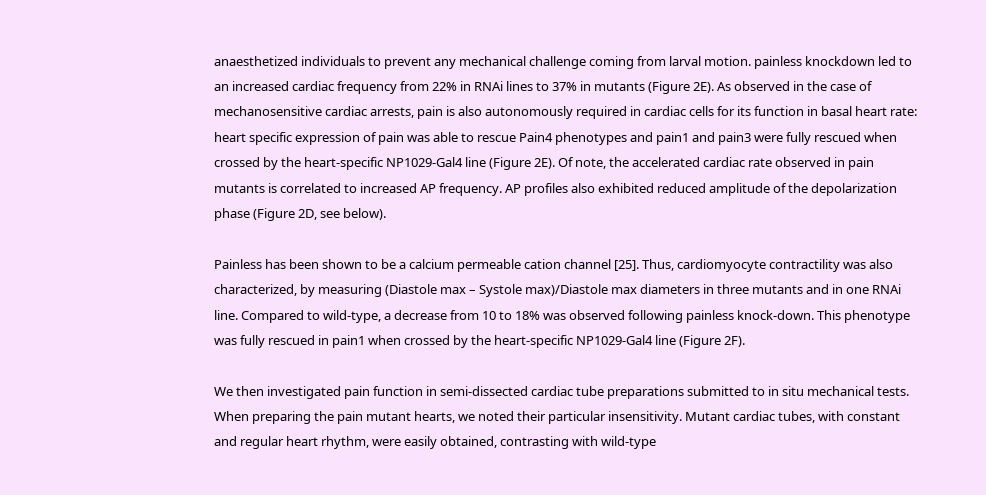anaesthetized individuals to prevent any mechanical challenge coming from larval motion. painless knockdown led to an increased cardiac frequency from 22% in RNAi lines to 37% in mutants (Figure 2E). As observed in the case of mechanosensitive cardiac arrests, pain is also autonomously required in cardiac cells for its function in basal heart rate: heart specific expression of pain was able to rescue Pain4 phenotypes and pain1 and pain3 were fully rescued when crossed by the heart-specific NP1029-Gal4 line (Figure 2E). Of note, the accelerated cardiac rate observed in pain mutants is correlated to increased AP frequency. AP profiles also exhibited reduced amplitude of the depolarization phase (Figure 2D, see below).

Painless has been shown to be a calcium permeable cation channel [25]. Thus, cardiomyocyte contractility was also characterized, by measuring (Diastole max – Systole max)/Diastole max diameters in three mutants and in one RNAi line. Compared to wild-type, a decrease from 10 to 18% was observed following painless knock-down. This phenotype was fully rescued in pain1 when crossed by the heart-specific NP1029-Gal4 line (Figure 2F).

We then investigated pain function in semi-dissected cardiac tube preparations submitted to in situ mechanical tests. When preparing the pain mutant hearts, we noted their particular insensitivity. Mutant cardiac tubes, with constant and regular heart rhythm, were easily obtained, contrasting with wild-type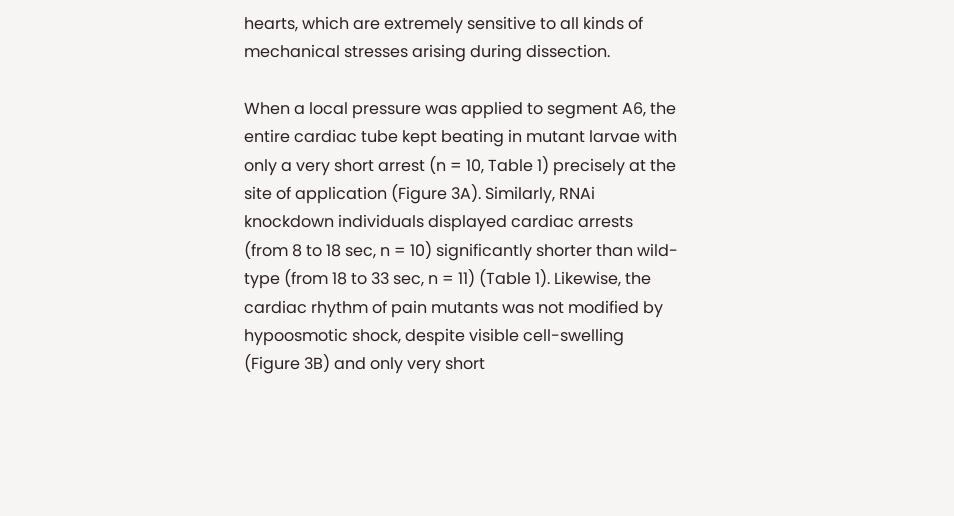hearts, which are extremely sensitive to all kinds of mechanical stresses arising during dissection.

When a local pressure was applied to segment A6, the entire cardiac tube kept beating in mutant larvae with only a very short arrest (n = 10, Table 1) precisely at the site of application (Figure 3A). Similarly, RNAi knockdown individuals displayed cardiac arrests (from 8 to 18 sec, n = 10) significantly shorter than wild-type (from 18 to 33 sec, n = 11) (Table 1). Likewise, the cardiac rhythm of pain mutants was not modified by hypoosmotic shock, despite visible cell-swelling (Figure 3B) and only very short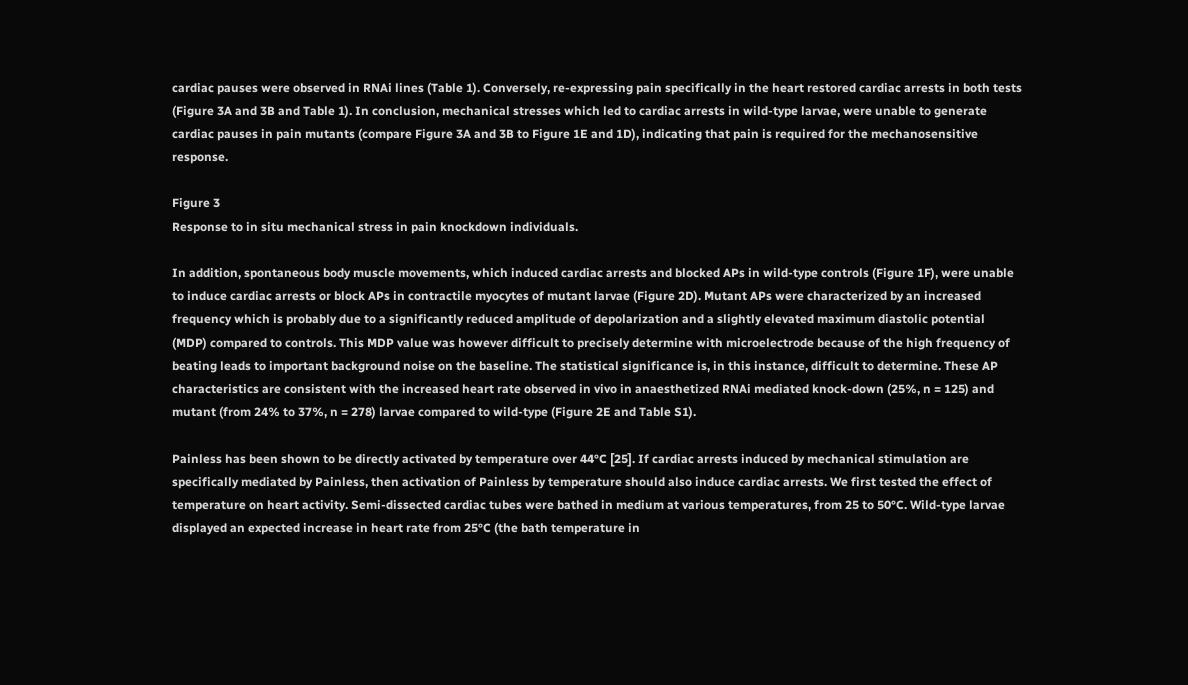cardiac pauses were observed in RNAi lines (Table 1). Conversely, re-expressing pain specifically in the heart restored cardiac arrests in both tests (Figure 3A and 3B and Table 1). In conclusion, mechanical stresses which led to cardiac arrests in wild-type larvae, were unable to generate cardiac pauses in pain mutants (compare Figure 3A and 3B to Figure 1E and 1D), indicating that pain is required for the mechanosensitive response.

Figure 3
Response to in situ mechanical stress in pain knockdown individuals.

In addition, spontaneous body muscle movements, which induced cardiac arrests and blocked APs in wild-type controls (Figure 1F), were unable to induce cardiac arrests or block APs in contractile myocytes of mutant larvae (Figure 2D). Mutant APs were characterized by an increased frequency which is probably due to a significantly reduced amplitude of depolarization and a slightly elevated maximum diastolic potential (MDP) compared to controls. This MDP value was however difficult to precisely determine with microelectrode because of the high frequency of beating leads to important background noise on the baseline. The statistical significance is, in this instance, difficult to determine. These AP characteristics are consistent with the increased heart rate observed in vivo in anaesthetized RNAi mediated knock-down (25%, n = 125) and mutant (from 24% to 37%, n = 278) larvae compared to wild-type (Figure 2E and Table S1).

Painless has been shown to be directly activated by temperature over 44°C [25]. If cardiac arrests induced by mechanical stimulation are specifically mediated by Painless, then activation of Painless by temperature should also induce cardiac arrests. We first tested the effect of temperature on heart activity. Semi-dissected cardiac tubes were bathed in medium at various temperatures, from 25 to 50°C. Wild-type larvae displayed an expected increase in heart rate from 25°C (the bath temperature in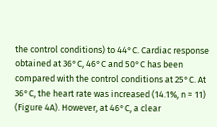the control conditions) to 44°C. Cardiac response obtained at 36°C, 46°C and 50°C has been compared with the control conditions at 25°C. At 36°C, the heart rate was increased (14.1%, n = 11) (Figure 4A). However, at 46°C, a clear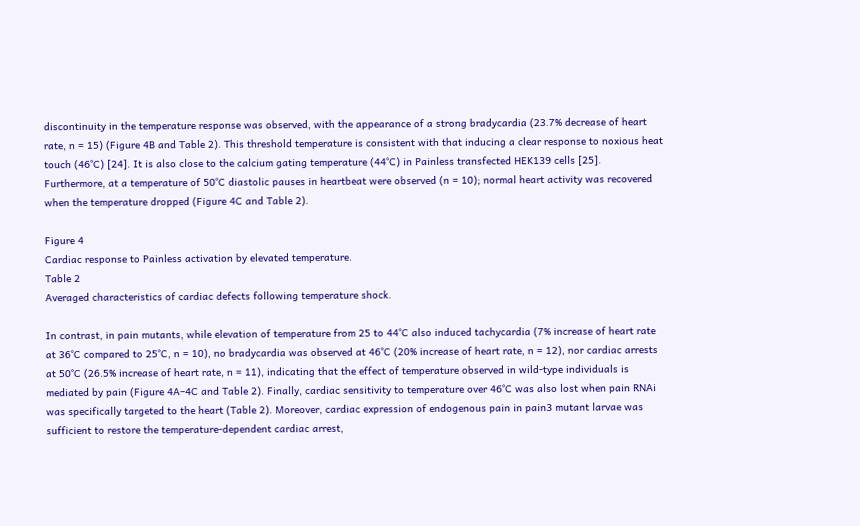discontinuity in the temperature response was observed, with the appearance of a strong bradycardia (23.7% decrease of heart rate, n = 15) (Figure 4B and Table 2). This threshold temperature is consistent with that inducing a clear response to noxious heat touch (46°C) [24]. It is also close to the calcium gating temperature (44°C) in Painless transfected HEK139 cells [25]. Furthermore, at a temperature of 50°C diastolic pauses in heartbeat were observed (n = 10); normal heart activity was recovered when the temperature dropped (Figure 4C and Table 2).

Figure 4
Cardiac response to Painless activation by elevated temperature.
Table 2
Averaged characteristics of cardiac defects following temperature shock.

In contrast, in pain mutants, while elevation of temperature from 25 to 44°C also induced tachycardia (7% increase of heart rate at 36°C compared to 25°C, n = 10), no bradycardia was observed at 46°C (20% increase of heart rate, n = 12), nor cardiac arrests at 50°C (26.5% increase of heart rate, n = 11), indicating that the effect of temperature observed in wild-type individuals is mediated by pain (Figure 4A–4C and Table 2). Finally, cardiac sensitivity to temperature over 46°C was also lost when pain RNAi was specifically targeted to the heart (Table 2). Moreover, cardiac expression of endogenous pain in pain3 mutant larvae was sufficient to restore the temperature-dependent cardiac arrest,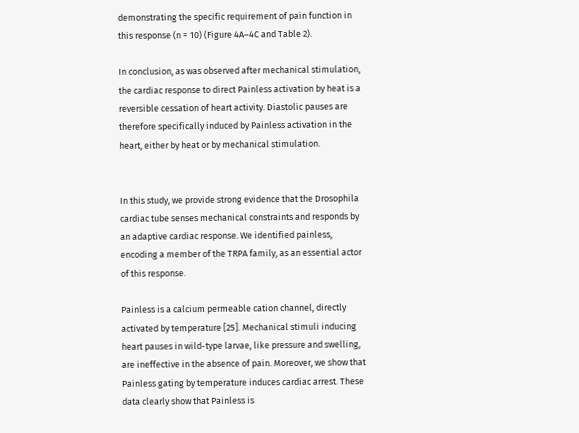demonstrating the specific requirement of pain function in this response (n = 10) (Figure 4A–4C and Table 2).

In conclusion, as was observed after mechanical stimulation, the cardiac response to direct Painless activation by heat is a reversible cessation of heart activity. Diastolic pauses are therefore specifically induced by Painless activation in the heart, either by heat or by mechanical stimulation.


In this study, we provide strong evidence that the Drosophila cardiac tube senses mechanical constraints and responds by an adaptive cardiac response. We identified painless, encoding a member of the TRPA family, as an essential actor of this response.

Painless is a calcium permeable cation channel, directly activated by temperature [25]. Mechanical stimuli inducing heart pauses in wild-type larvae, like pressure and swelling, are ineffective in the absence of pain. Moreover, we show that Painless gating by temperature induces cardiac arrest. These data clearly show that Painless is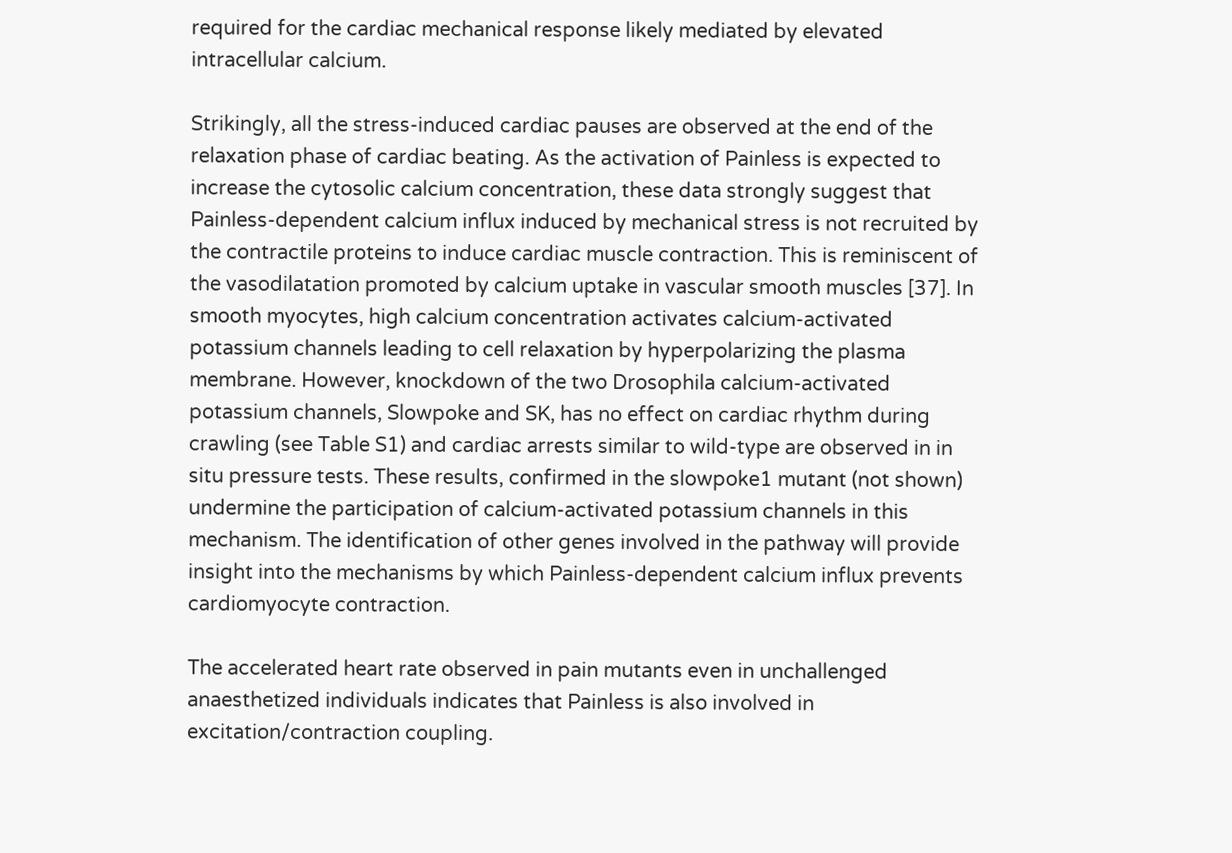required for the cardiac mechanical response likely mediated by elevated intracellular calcium.

Strikingly, all the stress-induced cardiac pauses are observed at the end of the relaxation phase of cardiac beating. As the activation of Painless is expected to increase the cytosolic calcium concentration, these data strongly suggest that Painless-dependent calcium influx induced by mechanical stress is not recruited by the contractile proteins to induce cardiac muscle contraction. This is reminiscent of the vasodilatation promoted by calcium uptake in vascular smooth muscles [37]. In smooth myocytes, high calcium concentration activates calcium-activated potassium channels leading to cell relaxation by hyperpolarizing the plasma membrane. However, knockdown of the two Drosophila calcium-activated potassium channels, Slowpoke and SK, has no effect on cardiac rhythm during crawling (see Table S1) and cardiac arrests similar to wild-type are observed in in situ pressure tests. These results, confirmed in the slowpoke1 mutant (not shown) undermine the participation of calcium-activated potassium channels in this mechanism. The identification of other genes involved in the pathway will provide insight into the mechanisms by which Painless-dependent calcium influx prevents cardiomyocyte contraction.

The accelerated heart rate observed in pain mutants even in unchallenged anaesthetized individuals indicates that Painless is also involved in excitation/contraction coupling.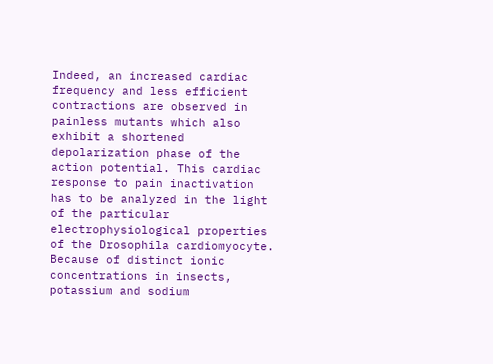Indeed, an increased cardiac frequency and less efficient contractions are observed in painless mutants which also exhibit a shortened depolarization phase of the action potential. This cardiac response to pain inactivation has to be analyzed in the light of the particular electrophysiological properties of the Drosophila cardiomyocyte. Because of distinct ionic concentrations in insects, potassium and sodium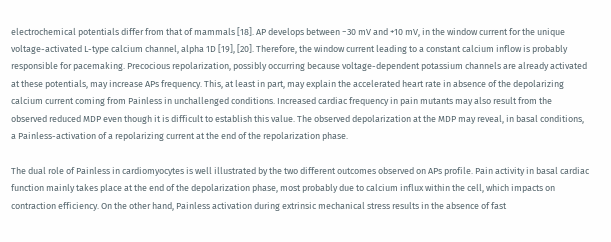electrochemical potentials differ from that of mammals [18]. AP develops between −30 mV and +10 mV, in the window current for the unique voltage-activated L-type calcium channel, alpha 1D [19], [20]. Therefore, the window current leading to a constant calcium inflow is probably responsible for pacemaking. Precocious repolarization, possibly occurring because voltage-dependent potassium channels are already activated at these potentials, may increase APs frequency. This, at least in part, may explain the accelerated heart rate in absence of the depolarizing calcium current coming from Painless in unchallenged conditions. Increased cardiac frequency in pain mutants may also result from the observed reduced MDP even though it is difficult to establish this value. The observed depolarization at the MDP may reveal, in basal conditions, a Painless-activation of a repolarizing current at the end of the repolarization phase.

The dual role of Painless in cardiomyocytes is well illustrated by the two different outcomes observed on APs profile. Pain activity in basal cardiac function mainly takes place at the end of the depolarization phase, most probably due to calcium influx within the cell, which impacts on contraction efficiency. On the other hand, Painless activation during extrinsic mechanical stress results in the absence of fast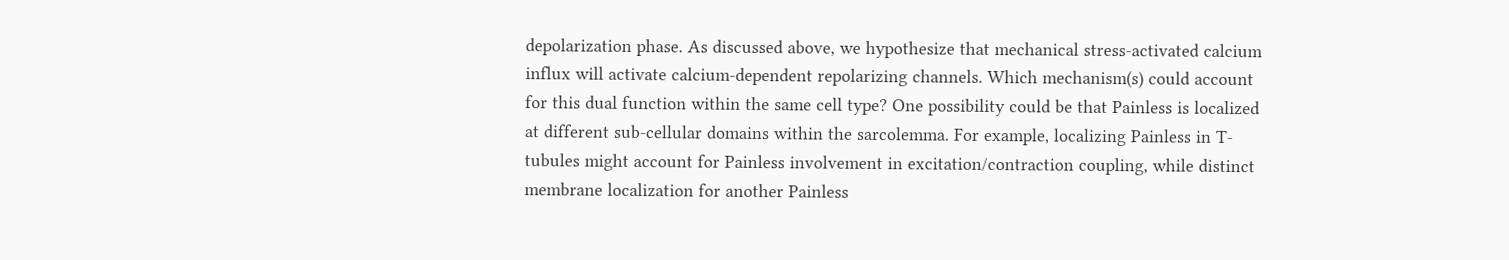depolarization phase. As discussed above, we hypothesize that mechanical stress-activated calcium influx will activate calcium-dependent repolarizing channels. Which mechanism(s) could account for this dual function within the same cell type? One possibility could be that Painless is localized at different sub-cellular domains within the sarcolemma. For example, localizing Painless in T-tubules might account for Painless involvement in excitation/contraction coupling, while distinct membrane localization for another Painless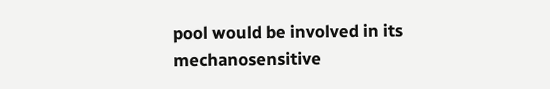pool would be involved in its mechanosensitive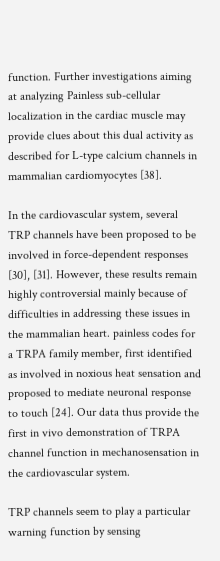function. Further investigations aiming at analyzing Painless sub-cellular localization in the cardiac muscle may provide clues about this dual activity as described for L-type calcium channels in mammalian cardiomyocytes [38].

In the cardiovascular system, several TRP channels have been proposed to be involved in force-dependent responses [30], [31]. However, these results remain highly controversial mainly because of difficulties in addressing these issues in the mammalian heart. painless codes for a TRPA family member, first identified as involved in noxious heat sensation and proposed to mediate neuronal response to touch [24]. Our data thus provide the first in vivo demonstration of TRPA channel function in mechanosensation in the cardiovascular system.

TRP channels seem to play a particular warning function by sensing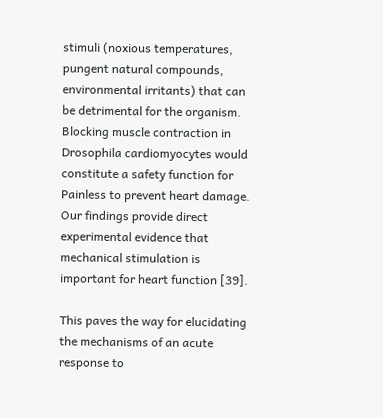stimuli (noxious temperatures, pungent natural compounds, environmental irritants) that can be detrimental for the organism. Blocking muscle contraction in Drosophila cardiomyocytes would constitute a safety function for Painless to prevent heart damage. Our findings provide direct experimental evidence that mechanical stimulation is important for heart function [39].

This paves the way for elucidating the mechanisms of an acute response to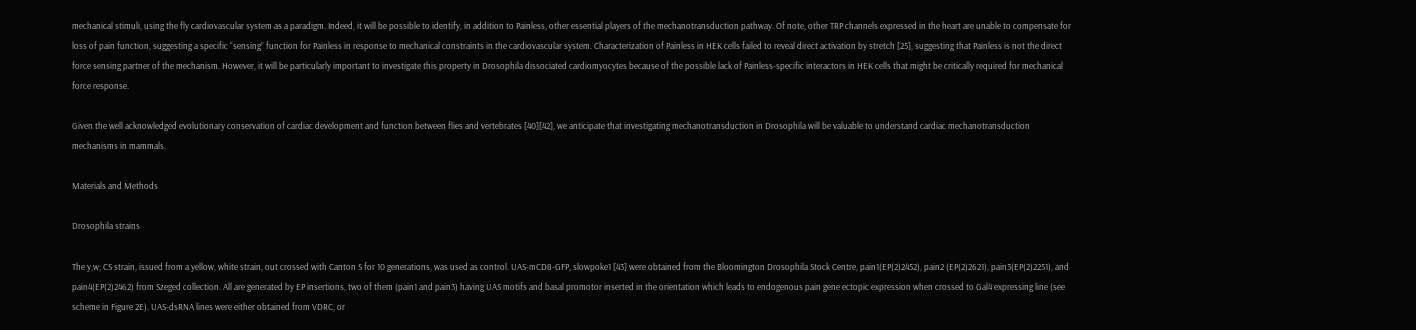mechanical stimuli, using the fly cardiovascular system as a paradigm. Indeed, it will be possible to identify, in addition to Painless, other essential players of the mechanotransduction pathway. Of note, other TRP channels expressed in the heart are unable to compensate for loss of pain function, suggesting a specific “sensing” function for Painless in response to mechanical constraints in the cardiovascular system. Characterization of Painless in HEK cells failed to reveal direct activation by stretch [25], suggesting that Painless is not the direct force sensing partner of the mechanism. However, it will be particularly important to investigate this property in Drosophila dissociated cardiomyocytes because of the possible lack of Painless-specific interactors in HEK cells that might be critically required for mechanical force response.

Given the well acknowledged evolutionary conservation of cardiac development and function between flies and vertebrates [40][42], we anticipate that investigating mechanotransduction in Drosophila will be valuable to understand cardiac mechanotransduction mechanisms in mammals.

Materials and Methods

Drosophila strains

The y,w; CS strain, issued from a yellow, white strain, out crossed with Canton S for 10 generations, was used as control. UAS-mCD8-GFP, slowpoke1 [43] were obtained from the Bloomington Drosophila Stock Centre, pain1(EP(2)2452), pain2 (EP(2)2621), pain3(EP(2)2251), and pain4(EP(2)2462) from Szeged collection. All are generated by EP insertions, two of them (pain1 and pain3) having UAS motifs and basal promotor inserted in the orientation which leads to endogenous pain gene ectopic expression when crossed to Gal4 expressing line (see scheme in Figure 2E). UAS-dsRNA lines were either obtained from VDRC, or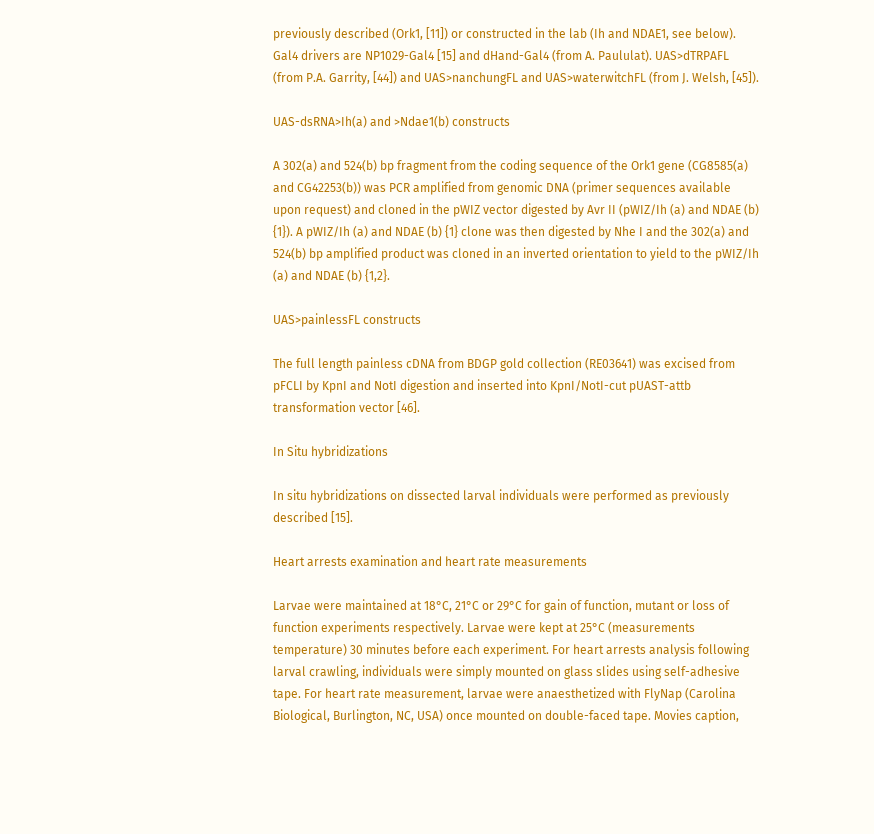previously described (Ork1, [11]) or constructed in the lab (Ih and NDAE1, see below). Gal4 drivers are NP1029-Gal4 [15] and dHand-Gal4 (from A. Paululat). UAS>dTRPAFL (from P.A. Garrity, [44]) and UAS>nanchungFL and UAS>waterwitchFL (from J. Welsh, [45]).

UAS-dsRNA>Ih(a) and >Ndae1(b) constructs

A 302(a) and 524(b) bp fragment from the coding sequence of the Ork1 gene (CG8585(a) and CG42253(b)) was PCR amplified from genomic DNA (primer sequences available upon request) and cloned in the pWIZ vector digested by Avr II (pWIZ/Ih (a) and NDAE (b) {1}). A pWIZ/Ih (a) and NDAE (b) {1} clone was then digested by Nhe I and the 302(a) and 524(b) bp amplified product was cloned in an inverted orientation to yield to the pWIZ/Ih (a) and NDAE (b) {1,2}.

UAS>painlessFL constructs

The full length painless cDNA from BDGP gold collection (RE03641) was excised from pFCLI by KpnI and NotI digestion and inserted into KpnI/NotI-cut pUAST-attb transformation vector [46].

In Situ hybridizations

In situ hybridizations on dissected larval individuals were performed as previously described [15].

Heart arrests examination and heart rate measurements

Larvae were maintained at 18°C, 21°C or 29°C for gain of function, mutant or loss of function experiments respectively. Larvae were kept at 25°C (measurements temperature) 30 minutes before each experiment. For heart arrests analysis following larval crawling, individuals were simply mounted on glass slides using self-adhesive tape. For heart rate measurement, larvae were anaesthetized with FlyNap (Carolina Biological, Burlington, NC, USA) once mounted on double-faced tape. Movies caption,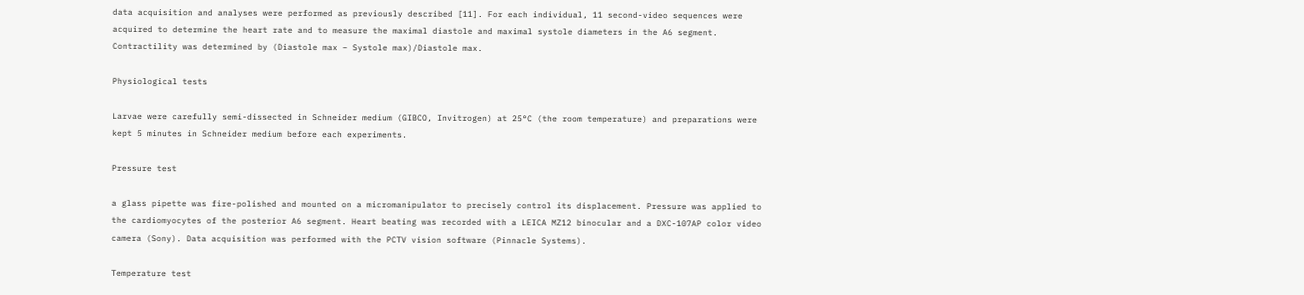data acquisition and analyses were performed as previously described [11]. For each individual, 11 second-video sequences were acquired to determine the heart rate and to measure the maximal diastole and maximal systole diameters in the A6 segment. Contractility was determined by (Diastole max – Systole max)/Diastole max.

Physiological tests

Larvae were carefully semi-dissected in Schneider medium (GIBCO, Invitrogen) at 25°C (the room temperature) and preparations were kept 5 minutes in Schneider medium before each experiments.

Pressure test

a glass pipette was fire-polished and mounted on a micromanipulator to precisely control its displacement. Pressure was applied to the cardiomyocytes of the posterior A6 segment. Heart beating was recorded with a LEICA MZ12 binocular and a DXC-107AP color video camera (Sony). Data acquisition was performed with the PCTV vision software (Pinnacle Systems).

Temperature test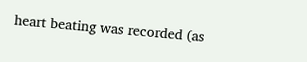heart beating was recorded (as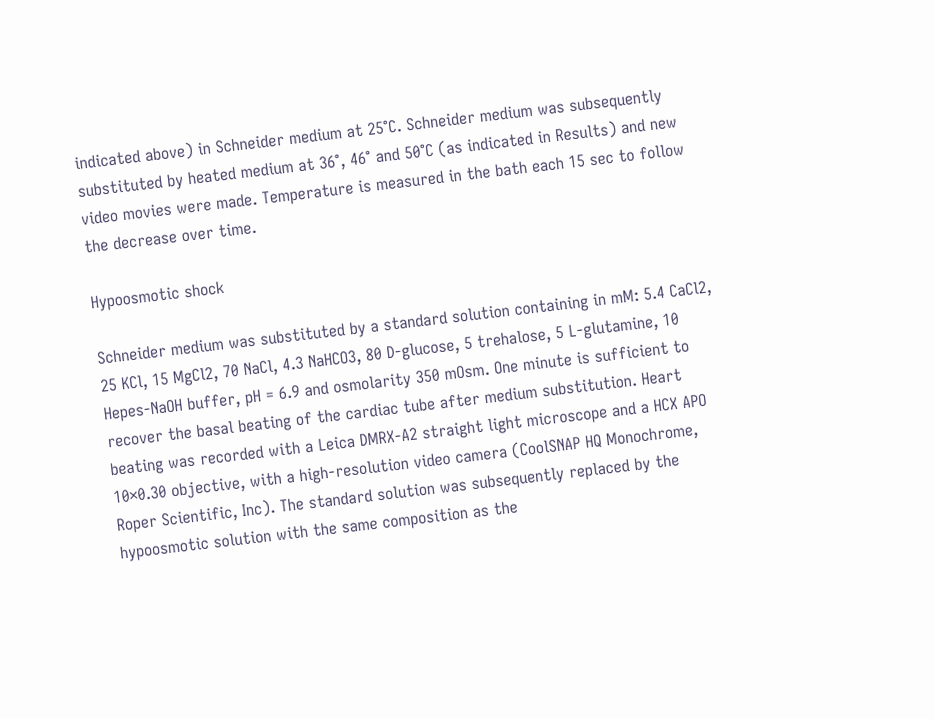indicated above) in Schneider medium at 25°C. Schneider medium was subsequently substituted by heated medium at 36°, 46° and 50°C (as indicated in Results) and new video movies were made. Temperature is measured in the bath each 15 sec to follow the decrease over time.

Hypoosmotic shock

Schneider medium was substituted by a standard solution containing in mM: 5.4 CaCl2, 25 KCl, 15 MgCl2, 70 NaCl, 4.3 NaHCO3, 80 D-glucose, 5 trehalose, 5 L-glutamine, 10 Hepes-NaOH buffer, pH = 6.9 and osmolarity 350 mOsm. One minute is sufficient to recover the basal beating of the cardiac tube after medium substitution. Heart beating was recorded with a Leica DMRX-A2 straight light microscope and a HCX APO 10×0.30 objective, with a high-resolution video camera (CoolSNAP HQ Monochrome, Roper Scientific, Inc). The standard solution was subsequently replaced by the hypoosmotic solution with the same composition as the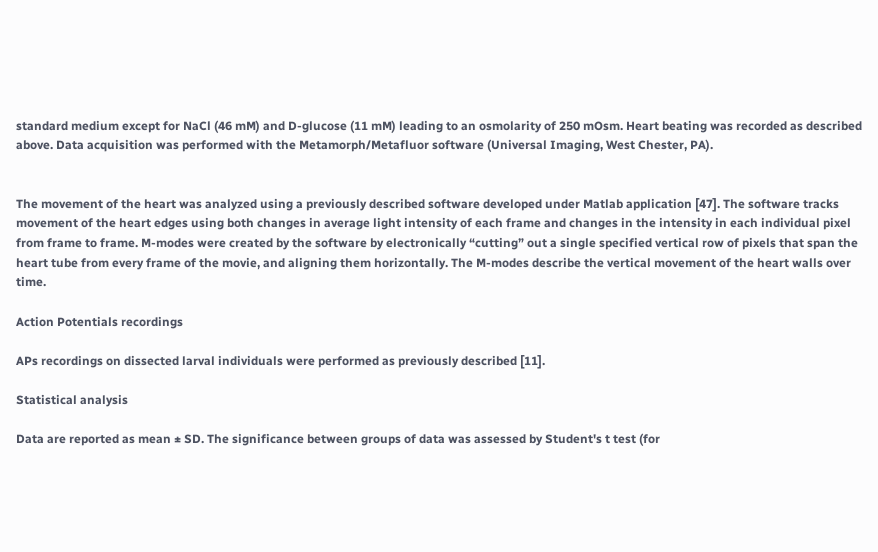standard medium except for NaCl (46 mM) and D-glucose (11 mM) leading to an osmolarity of 250 mOsm. Heart beating was recorded as described above. Data acquisition was performed with the Metamorph/Metafluor software (Universal Imaging, West Chester, PA).


The movement of the heart was analyzed using a previously described software developed under Matlab application [47]. The software tracks movement of the heart edges using both changes in average light intensity of each frame and changes in the intensity in each individual pixel from frame to frame. M-modes were created by the software by electronically “cutting” out a single specified vertical row of pixels that span the heart tube from every frame of the movie, and aligning them horizontally. The M-modes describe the vertical movement of the heart walls over time.

Action Potentials recordings

APs recordings on dissected larval individuals were performed as previously described [11].

Statistical analysis

Data are reported as mean ± SD. The significance between groups of data was assessed by Student's t test (for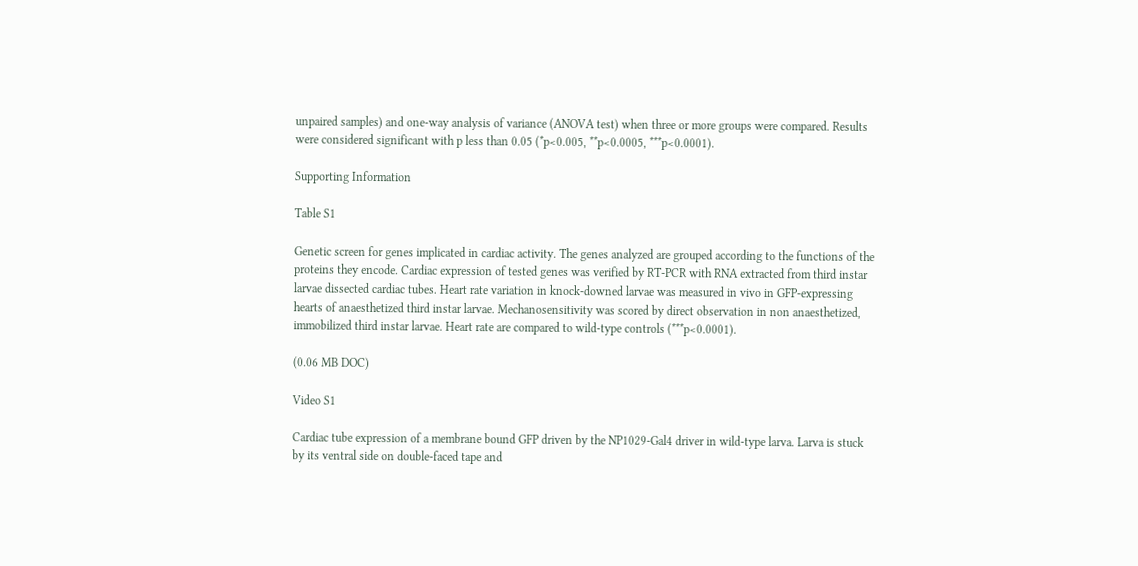unpaired samples) and one-way analysis of variance (ANOVA test) when three or more groups were compared. Results were considered significant with p less than 0.05 (*p<0.005, **p<0.0005, ***p<0.0001).

Supporting Information

Table S1

Genetic screen for genes implicated in cardiac activity. The genes analyzed are grouped according to the functions of the proteins they encode. Cardiac expression of tested genes was verified by RT-PCR with RNA extracted from third instar larvae dissected cardiac tubes. Heart rate variation in knock-downed larvae was measured in vivo in GFP-expressing hearts of anaesthetized third instar larvae. Mechanosensitivity was scored by direct observation in non anaesthetized, immobilized third instar larvae. Heart rate are compared to wild-type controls (***p<0.0001).

(0.06 MB DOC)

Video S1

Cardiac tube expression of a membrane bound GFP driven by the NP1029-Gal4 driver in wild-type larva. Larva is stuck by its ventral side on double-faced tape and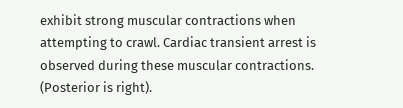exhibit strong muscular contractions when attempting to crawl. Cardiac transient arrest is observed during these muscular contractions. (Posterior is right).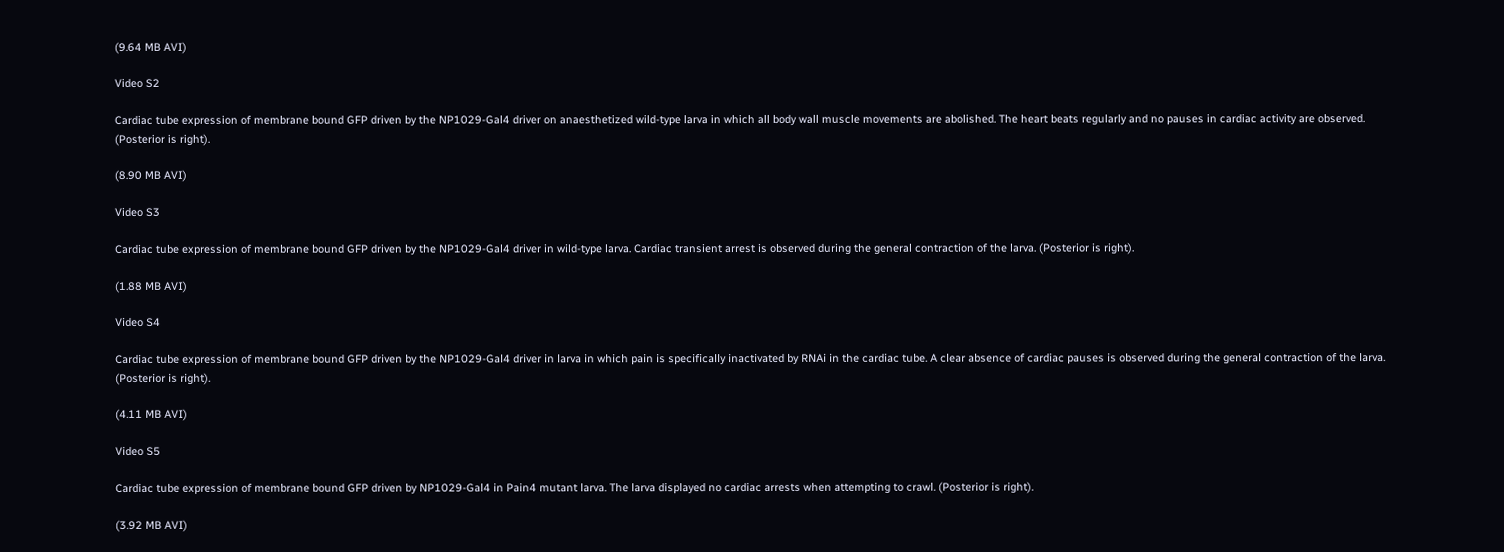(9.64 MB AVI)

Video S2

Cardiac tube expression of membrane bound GFP driven by the NP1029-Gal4 driver on anaesthetized wild-type larva in which all body wall muscle movements are abolished. The heart beats regularly and no pauses in cardiac activity are observed. (Posterior is right).

(8.90 MB AVI)

Video S3

Cardiac tube expression of membrane bound GFP driven by the NP1029-Gal4 driver in wild-type larva. Cardiac transient arrest is observed during the general contraction of the larva. (Posterior is right).

(1.88 MB AVI)

Video S4

Cardiac tube expression of membrane bound GFP driven by the NP1029-Gal4 driver in larva in which pain is specifically inactivated by RNAi in the cardiac tube. A clear absence of cardiac pauses is observed during the general contraction of the larva. (Posterior is right).

(4.11 MB AVI)

Video S5

Cardiac tube expression of membrane bound GFP driven by NP1029-Gal4 in Pain4 mutant larva. The larva displayed no cardiac arrests when attempting to crawl. (Posterior is right).

(3.92 MB AVI)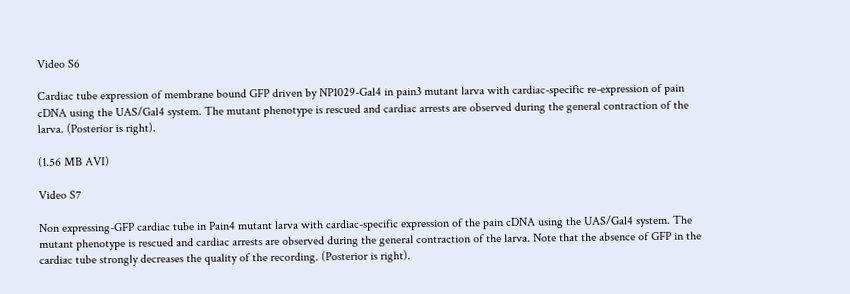Video S6

Cardiac tube expression of membrane bound GFP driven by NP1029-Gal4 in pain3 mutant larva with cardiac-specific re-expression of pain cDNA using the UAS/Gal4 system. The mutant phenotype is rescued and cardiac arrests are observed during the general contraction of the larva. (Posterior is right).

(1.56 MB AVI)

Video S7

Non expressing-GFP cardiac tube in Pain4 mutant larva with cardiac-specific expression of the pain cDNA using the UAS/Gal4 system. The mutant phenotype is rescued and cardiac arrests are observed during the general contraction of the larva. Note that the absence of GFP in the cardiac tube strongly decreases the quality of the recording. (Posterior is right).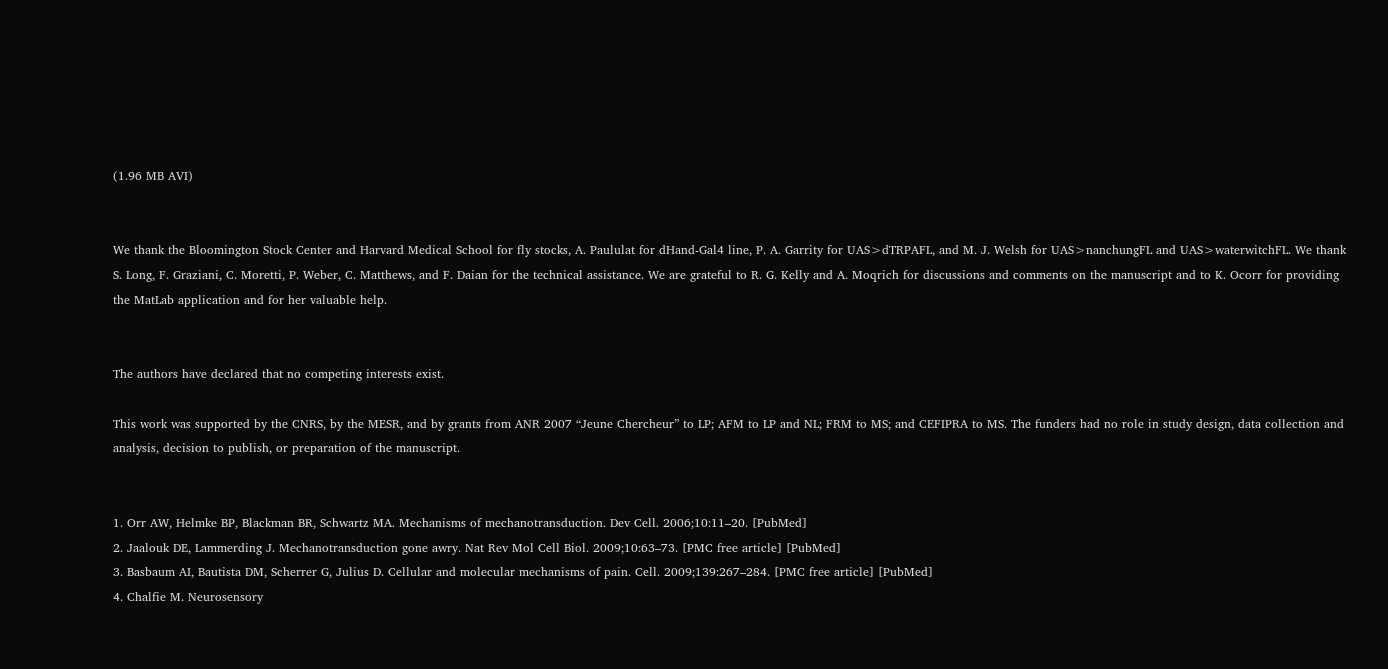(1.96 MB AVI)


We thank the Bloomington Stock Center and Harvard Medical School for fly stocks, A. Paululat for dHand-Gal4 line, P. A. Garrity for UAS>dTRPAFL, and M. J. Welsh for UAS>nanchungFL and UAS>waterwitchFL. We thank S. Long, F. Graziani, C. Moretti, P. Weber, C. Matthews, and F. Daian for the technical assistance. We are grateful to R. G. Kelly and A. Moqrich for discussions and comments on the manuscript and to K. Ocorr for providing the MatLab application and for her valuable help.


The authors have declared that no competing interests exist.

This work was supported by the CNRS, by the MESR, and by grants from ANR 2007 “Jeune Chercheur” to LP; AFM to LP and NL; FRM to MS; and CEFIPRA to MS. The funders had no role in study design, data collection and analysis, decision to publish, or preparation of the manuscript.


1. Orr AW, Helmke BP, Blackman BR, Schwartz MA. Mechanisms of mechanotransduction. Dev Cell. 2006;10:11–20. [PubMed]
2. Jaalouk DE, Lammerding J. Mechanotransduction gone awry. Nat Rev Mol Cell Biol. 2009;10:63–73. [PMC free article] [PubMed]
3. Basbaum AI, Bautista DM, Scherrer G, Julius D. Cellular and molecular mechanisms of pain. Cell. 2009;139:267–284. [PMC free article] [PubMed]
4. Chalfie M. Neurosensory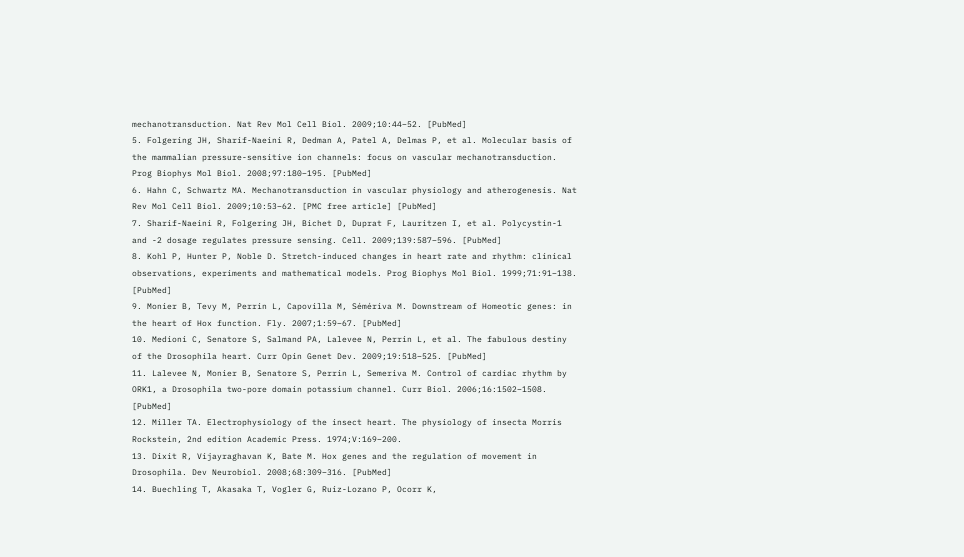mechanotransduction. Nat Rev Mol Cell Biol. 2009;10:44–52. [PubMed]
5. Folgering JH, Sharif-Naeini R, Dedman A, Patel A, Delmas P, et al. Molecular basis of the mammalian pressure-sensitive ion channels: focus on vascular mechanotransduction. Prog Biophys Mol Biol. 2008;97:180–195. [PubMed]
6. Hahn C, Schwartz MA. Mechanotransduction in vascular physiology and atherogenesis. Nat Rev Mol Cell Biol. 2009;10:53–62. [PMC free article] [PubMed]
7. Sharif-Naeini R, Folgering JH, Bichet D, Duprat F, Lauritzen I, et al. Polycystin-1 and -2 dosage regulates pressure sensing. Cell. 2009;139:587–596. [PubMed]
8. Kohl P, Hunter P, Noble D. Stretch-induced changes in heart rate and rhythm: clinical observations, experiments and mathematical models. Prog Biophys Mol Biol. 1999;71:91–138. [PubMed]
9. Monier B, Tevy M, Perrin L, Capovilla M, Sémériva M. Downstream of Homeotic genes: in the heart of Hox function. Fly. 2007;1:59–67. [PubMed]
10. Medioni C, Senatore S, Salmand PA, Lalevee N, Perrin L, et al. The fabulous destiny of the Drosophila heart. Curr Opin Genet Dev. 2009;19:518–525. [PubMed]
11. Lalevee N, Monier B, Senatore S, Perrin L, Semeriva M. Control of cardiac rhythm by ORK1, a Drosophila two-pore domain potassium channel. Curr Biol. 2006;16:1502–1508. [PubMed]
12. Miller TA. Electrophysiology of the insect heart. The physiology of insecta Morris Rockstein, 2nd edition Academic Press. 1974;V:169–200.
13. Dixit R, Vijayraghavan K, Bate M. Hox genes and the regulation of movement in Drosophila. Dev Neurobiol. 2008;68:309–316. [PubMed]
14. Buechling T, Akasaka T, Vogler G, Ruiz-Lozano P, Ocorr K,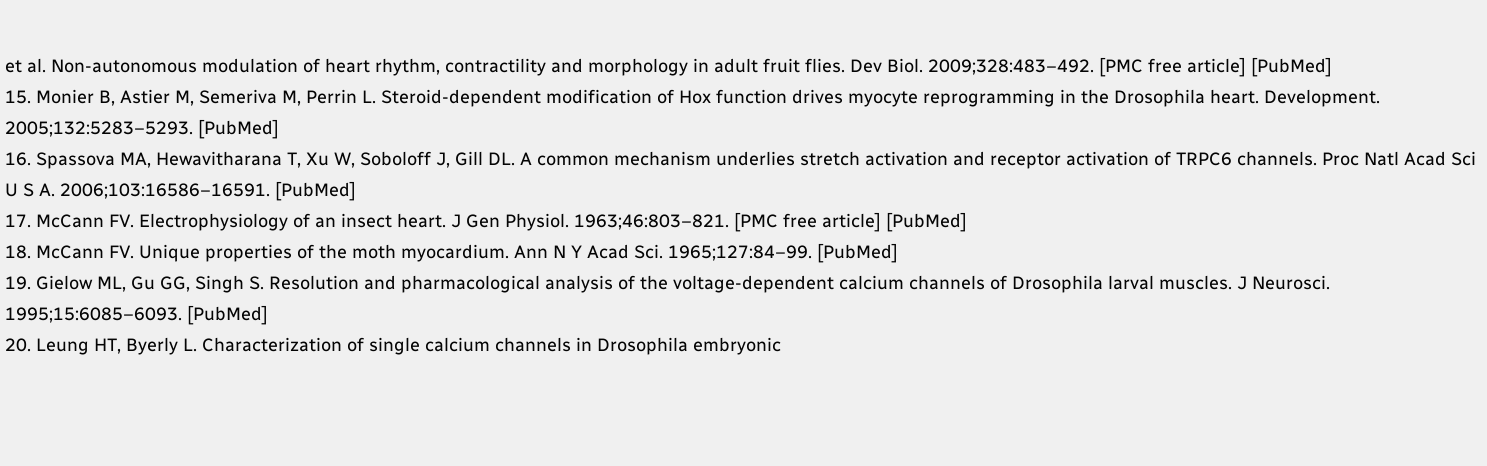et al. Non-autonomous modulation of heart rhythm, contractility and morphology in adult fruit flies. Dev Biol. 2009;328:483–492. [PMC free article] [PubMed]
15. Monier B, Astier M, Semeriva M, Perrin L. Steroid-dependent modification of Hox function drives myocyte reprogramming in the Drosophila heart. Development. 2005;132:5283–5293. [PubMed]
16. Spassova MA, Hewavitharana T, Xu W, Soboloff J, Gill DL. A common mechanism underlies stretch activation and receptor activation of TRPC6 channels. Proc Natl Acad Sci U S A. 2006;103:16586–16591. [PubMed]
17. McCann FV. Electrophysiology of an insect heart. J Gen Physiol. 1963;46:803–821. [PMC free article] [PubMed]
18. McCann FV. Unique properties of the moth myocardium. Ann N Y Acad Sci. 1965;127:84–99. [PubMed]
19. Gielow ML, Gu GG, Singh S. Resolution and pharmacological analysis of the voltage-dependent calcium channels of Drosophila larval muscles. J Neurosci. 1995;15:6085–6093. [PubMed]
20. Leung HT, Byerly L. Characterization of single calcium channels in Drosophila embryonic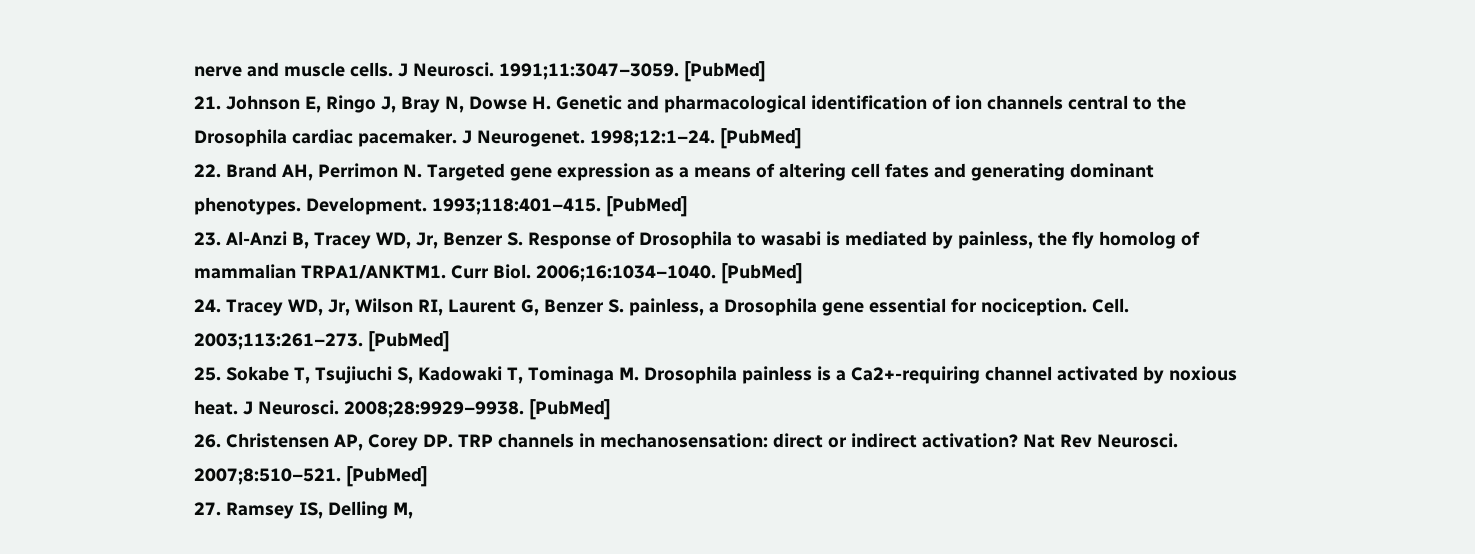nerve and muscle cells. J Neurosci. 1991;11:3047–3059. [PubMed]
21. Johnson E, Ringo J, Bray N, Dowse H. Genetic and pharmacological identification of ion channels central to the Drosophila cardiac pacemaker. J Neurogenet. 1998;12:1–24. [PubMed]
22. Brand AH, Perrimon N. Targeted gene expression as a means of altering cell fates and generating dominant phenotypes. Development. 1993;118:401–415. [PubMed]
23. Al-Anzi B, Tracey WD, Jr, Benzer S. Response of Drosophila to wasabi is mediated by painless, the fly homolog of mammalian TRPA1/ANKTM1. Curr Biol. 2006;16:1034–1040. [PubMed]
24. Tracey WD, Jr, Wilson RI, Laurent G, Benzer S. painless, a Drosophila gene essential for nociception. Cell. 2003;113:261–273. [PubMed]
25. Sokabe T, Tsujiuchi S, Kadowaki T, Tominaga M. Drosophila painless is a Ca2+-requiring channel activated by noxious heat. J Neurosci. 2008;28:9929–9938. [PubMed]
26. Christensen AP, Corey DP. TRP channels in mechanosensation: direct or indirect activation? Nat Rev Neurosci. 2007;8:510–521. [PubMed]
27. Ramsey IS, Delling M,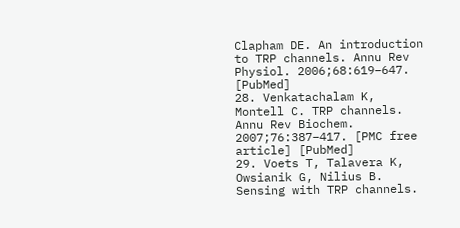Clapham DE. An introduction to TRP channels. Annu Rev Physiol. 2006;68:619–647. [PubMed]
28. Venkatachalam K, Montell C. TRP channels. Annu Rev Biochem. 2007;76:387–417. [PMC free article] [PubMed]
29. Voets T, Talavera K, Owsianik G, Nilius B. Sensing with TRP channels.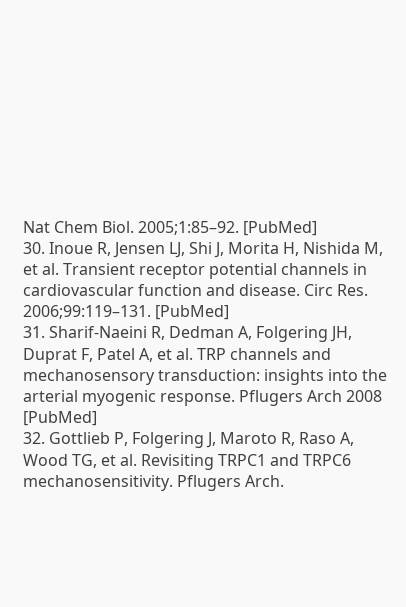Nat Chem Biol. 2005;1:85–92. [PubMed]
30. Inoue R, Jensen LJ, Shi J, Morita H, Nishida M, et al. Transient receptor potential channels in cardiovascular function and disease. Circ Res. 2006;99:119–131. [PubMed]
31. Sharif-Naeini R, Dedman A, Folgering JH, Duprat F, Patel A, et al. TRP channels and mechanosensory transduction: insights into the arterial myogenic response. Pflugers Arch 2008 [PubMed]
32. Gottlieb P, Folgering J, Maroto R, Raso A, Wood TG, et al. Revisiting TRPC1 and TRPC6 mechanosensitivity. Pflugers Arch.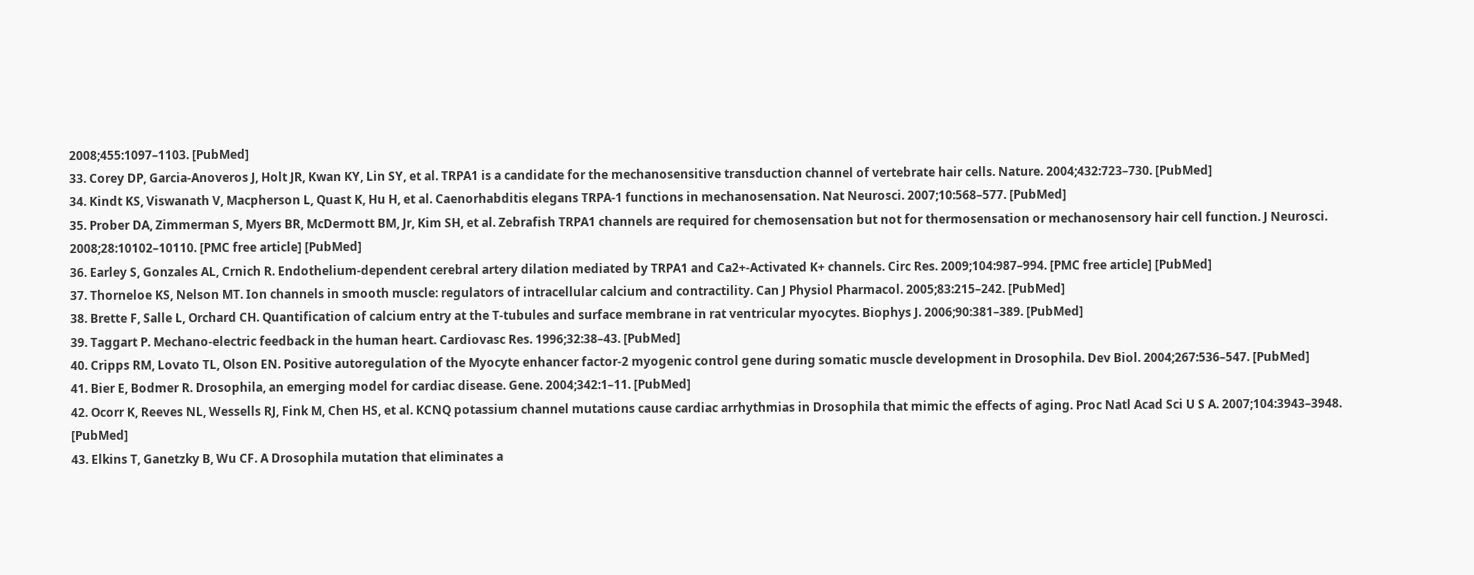2008;455:1097–1103. [PubMed]
33. Corey DP, Garcia-Anoveros J, Holt JR, Kwan KY, Lin SY, et al. TRPA1 is a candidate for the mechanosensitive transduction channel of vertebrate hair cells. Nature. 2004;432:723–730. [PubMed]
34. Kindt KS, Viswanath V, Macpherson L, Quast K, Hu H, et al. Caenorhabditis elegans TRPA-1 functions in mechanosensation. Nat Neurosci. 2007;10:568–577. [PubMed]
35. Prober DA, Zimmerman S, Myers BR, McDermott BM, Jr, Kim SH, et al. Zebrafish TRPA1 channels are required for chemosensation but not for thermosensation or mechanosensory hair cell function. J Neurosci. 2008;28:10102–10110. [PMC free article] [PubMed]
36. Earley S, Gonzales AL, Crnich R. Endothelium-dependent cerebral artery dilation mediated by TRPA1 and Ca2+-Activated K+ channels. Circ Res. 2009;104:987–994. [PMC free article] [PubMed]
37. Thorneloe KS, Nelson MT. Ion channels in smooth muscle: regulators of intracellular calcium and contractility. Can J Physiol Pharmacol. 2005;83:215–242. [PubMed]
38. Brette F, Salle L, Orchard CH. Quantification of calcium entry at the T-tubules and surface membrane in rat ventricular myocytes. Biophys J. 2006;90:381–389. [PubMed]
39. Taggart P. Mechano-electric feedback in the human heart. Cardiovasc Res. 1996;32:38–43. [PubMed]
40. Cripps RM, Lovato TL, Olson EN. Positive autoregulation of the Myocyte enhancer factor-2 myogenic control gene during somatic muscle development in Drosophila. Dev Biol. 2004;267:536–547. [PubMed]
41. Bier E, Bodmer R. Drosophila, an emerging model for cardiac disease. Gene. 2004;342:1–11. [PubMed]
42. Ocorr K, Reeves NL, Wessells RJ, Fink M, Chen HS, et al. KCNQ potassium channel mutations cause cardiac arrhythmias in Drosophila that mimic the effects of aging. Proc Natl Acad Sci U S A. 2007;104:3943–3948. [PubMed]
43. Elkins T, Ganetzky B, Wu CF. A Drosophila mutation that eliminates a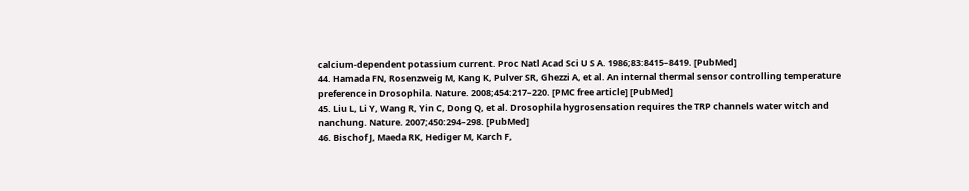calcium-dependent potassium current. Proc Natl Acad Sci U S A. 1986;83:8415–8419. [PubMed]
44. Hamada FN, Rosenzweig M, Kang K, Pulver SR, Ghezzi A, et al. An internal thermal sensor controlling temperature preference in Drosophila. Nature. 2008;454:217–220. [PMC free article] [PubMed]
45. Liu L, Li Y, Wang R, Yin C, Dong Q, et al. Drosophila hygrosensation requires the TRP channels water witch and nanchung. Nature. 2007;450:294–298. [PubMed]
46. Bischof J, Maeda RK, Hediger M, Karch F,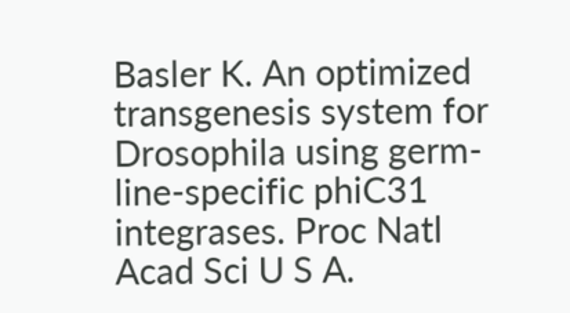Basler K. An optimized transgenesis system for Drosophila using germ-line-specific phiC31 integrases. Proc Natl Acad Sci U S A.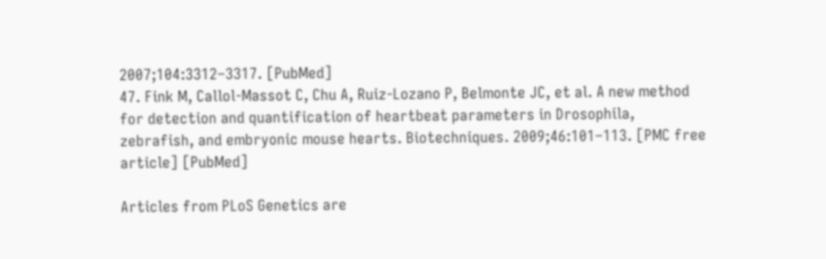2007;104:3312–3317. [PubMed]
47. Fink M, Callol-Massot C, Chu A, Ruiz-Lozano P, Belmonte JC, et al. A new method for detection and quantification of heartbeat parameters in Drosophila, zebrafish, and embryonic mouse hearts. Biotechniques. 2009;46:101–113. [PMC free article] [PubMed]

Articles from PLoS Genetics are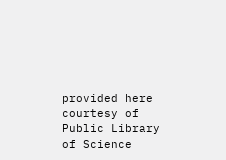provided here courtesy of Public Library of Science